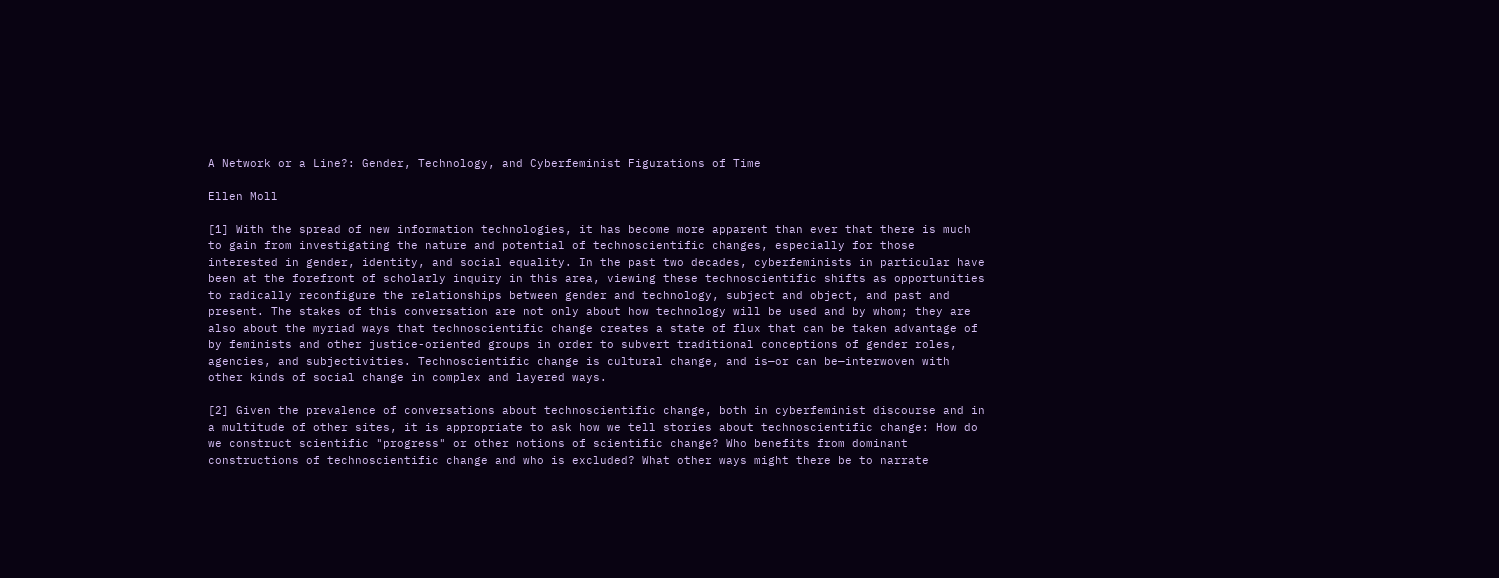A Network or a Line?: Gender, Technology, and Cyberfeminist Figurations of Time

Ellen Moll

[1] With the spread of new information technologies, it has become more apparent than ever that there is much to gain from investigating the nature and potential of technoscientific changes, especially for those interested in gender, identity, and social equality. In the past two decades, cyberfeminists in particular have been at the forefront of scholarly inquiry in this area, viewing these technoscientific shifts as opportunities to radically reconfigure the relationships between gender and technology, subject and object, and past and present. The stakes of this conversation are not only about how technology will be used and by whom; they are also about the myriad ways that technoscientific change creates a state of flux that can be taken advantage of by feminists and other justice-oriented groups in order to subvert traditional conceptions of gender roles, agencies, and subjectivities. Technoscientific change is cultural change, and is—or can be—interwoven with other kinds of social change in complex and layered ways.

[2] Given the prevalence of conversations about technoscientific change, both in cyberfeminist discourse and in a multitude of other sites, it is appropriate to ask how we tell stories about technoscientific change: How do we construct scientific "progress" or other notions of scientific change? Who benefits from dominant constructions of technoscientific change and who is excluded? What other ways might there be to narrate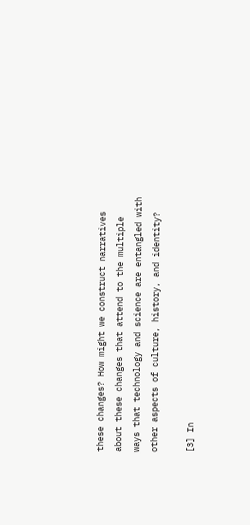these changes? How might we construct narratives about these changes that attend to the multiple ways that technology and science are entangled with other aspects of culture, history, and identity?

[3] In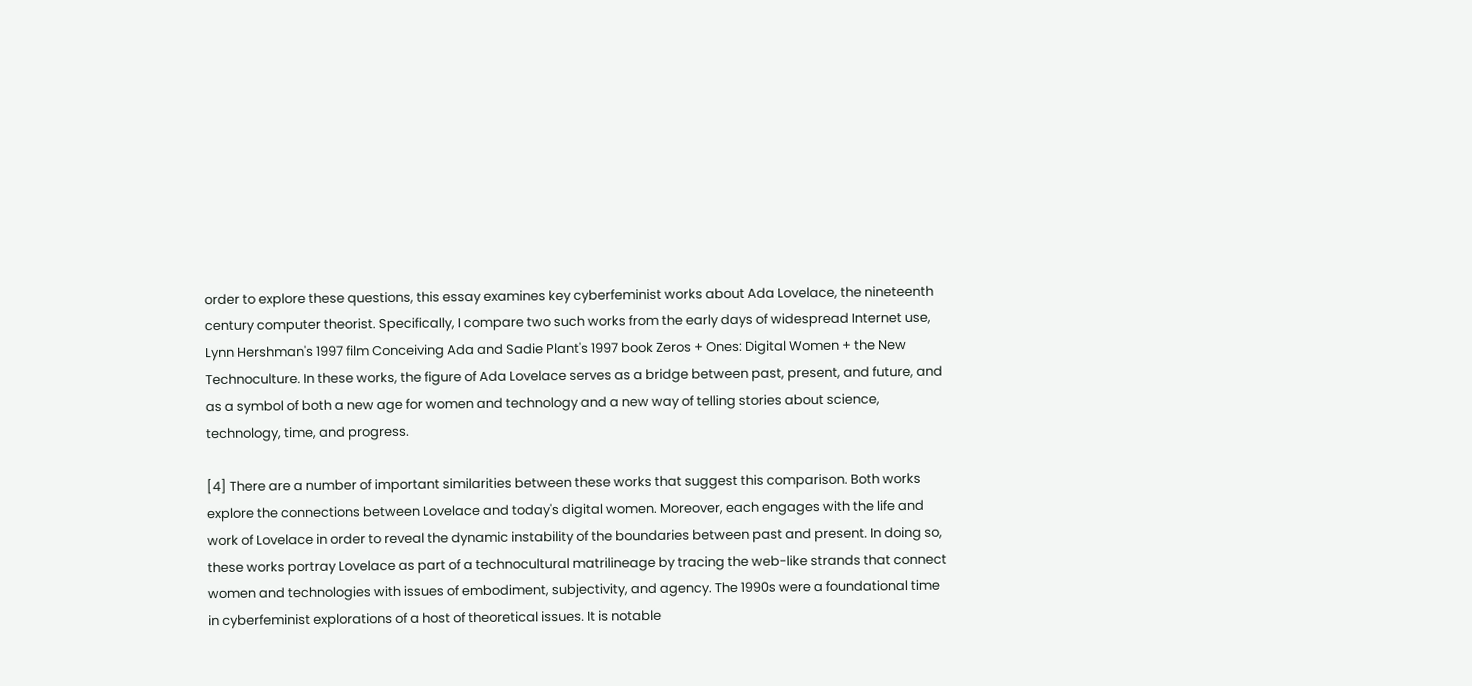order to explore these questions, this essay examines key cyberfeminist works about Ada Lovelace, the nineteenth century computer theorist. Specifically, I compare two such works from the early days of widespread Internet use, Lynn Hershman's 1997 film Conceiving Ada and Sadie Plant's 1997 book Zeros + Ones: Digital Women + the New Technoculture. In these works, the figure of Ada Lovelace serves as a bridge between past, present, and future, and as a symbol of both a new age for women and technology and a new way of telling stories about science, technology, time, and progress.

[4] There are a number of important similarities between these works that suggest this comparison. Both works explore the connections between Lovelace and today's digital women. Moreover, each engages with the life and work of Lovelace in order to reveal the dynamic instability of the boundaries between past and present. In doing so, these works portray Lovelace as part of a technocultural matrilineage by tracing the web-like strands that connect women and technologies with issues of embodiment, subjectivity, and agency. The 1990s were a foundational time in cyberfeminist explorations of a host of theoretical issues. It is notable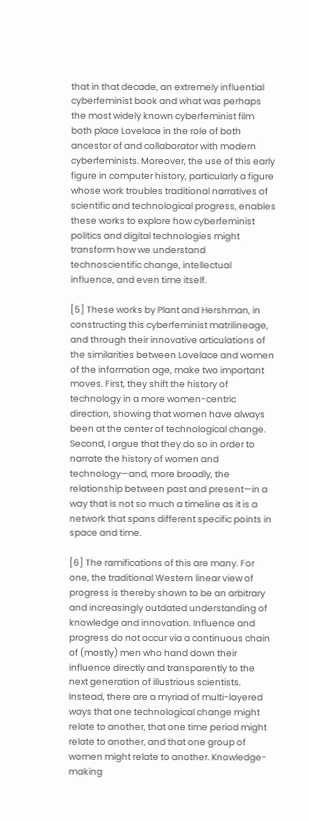that in that decade, an extremely influential cyberfeminist book and what was perhaps the most widely known cyberfeminist film both place Lovelace in the role of both ancestor of and collaborator with modern cyberfeminists. Moreover, the use of this early figure in computer history, particularly a figure whose work troubles traditional narratives of scientific and technological progress, enables these works to explore how cyberfeminist politics and digital technologies might transform how we understand technoscientific change, intellectual influence, and even time itself.

[5] These works by Plant and Hershman, in constructing this cyberfeminist matrilineage, and through their innovative articulations of the similarities between Lovelace and women of the information age, make two important moves. First, they shift the history of technology in a more women-centric direction, showing that women have always been at the center of technological change. Second, I argue that they do so in order to narrate the history of women and technology—and, more broadly, the relationship between past and present—in a way that is not so much a timeline as it is a network that spans different specific points in space and time.

[6] The ramifications of this are many. For one, the traditional Western linear view of progress is thereby shown to be an arbitrary and increasingly outdated understanding of knowledge and innovation. Influence and progress do not occur via a continuous chain of (mostly) men who hand down their influence directly and transparently to the next generation of illustrious scientists. Instead, there are a myriad of multi-layered ways that one technological change might relate to another, that one time period might relate to another, and that one group of women might relate to another. Knowledge-making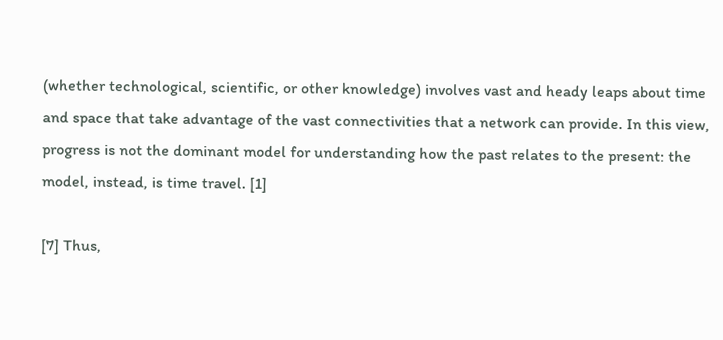(whether technological, scientific, or other knowledge) involves vast and heady leaps about time and space that take advantage of the vast connectivities that a network can provide. In this view, progress is not the dominant model for understanding how the past relates to the present: the model, instead, is time travel. [1]

[7] Thus,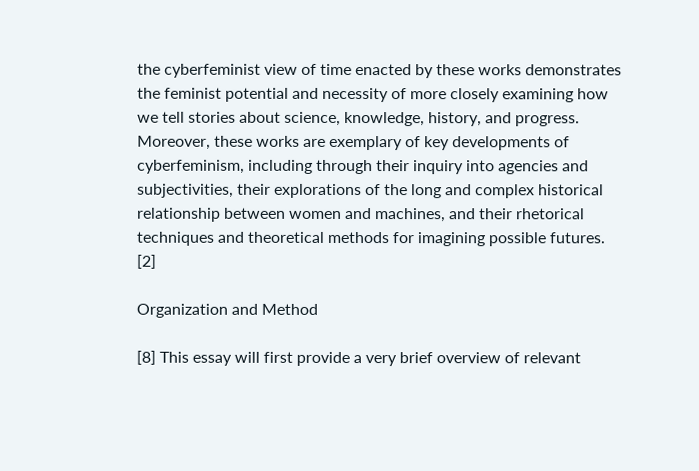the cyberfeminist view of time enacted by these works demonstrates the feminist potential and necessity of more closely examining how we tell stories about science, knowledge, history, and progress. Moreover, these works are exemplary of key developments of cyberfeminism, including through their inquiry into agencies and subjectivities, their explorations of the long and complex historical relationship between women and machines, and their rhetorical techniques and theoretical methods for imagining possible futures. [2]

Organization and Method

[8] This essay will first provide a very brief overview of relevant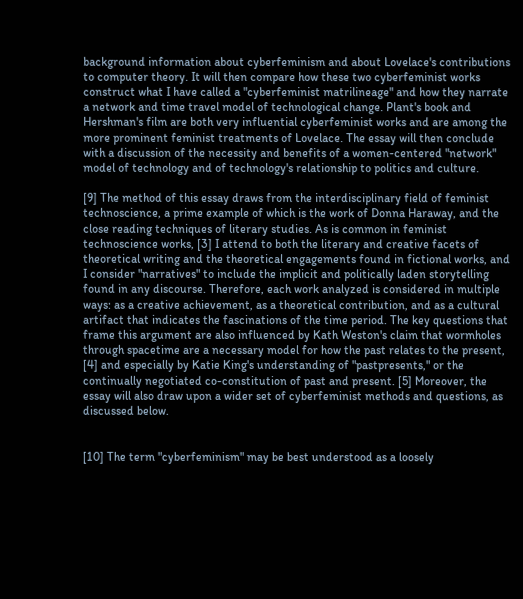background information about cyberfeminism and about Lovelace's contributions to computer theory. It will then compare how these two cyberfeminist works construct what I have called a "cyberfeminist matrilineage" and how they narrate a network and time travel model of technological change. Plant's book and Hershman's film are both very influential cyberfeminist works and are among the more prominent feminist treatments of Lovelace. The essay will then conclude with a discussion of the necessity and benefits of a women-centered "network" model of technology and of technology's relationship to politics and culture.

[9] The method of this essay draws from the interdisciplinary field of feminist technoscience, a prime example of which is the work of Donna Haraway, and the close reading techniques of literary studies. As is common in feminist technoscience works, [3] I attend to both the literary and creative facets of theoretical writing and the theoretical engagements found in fictional works, and I consider "narratives" to include the implicit and politically laden storytelling found in any discourse. Therefore, each work analyzed is considered in multiple ways: as a creative achievement, as a theoretical contribution, and as a cultural artifact that indicates the fascinations of the time period. The key questions that frame this argument are also influenced by Kath Weston's claim that wormholes through spacetime are a necessary model for how the past relates to the present, [4] and especially by Katie King's understanding of "pastpresents," or the continually negotiated co-constitution of past and present. [5] Moreover, the essay will also draw upon a wider set of cyberfeminist methods and questions, as discussed below.


[10] The term "cyberfeminism" may be best understood as a loosely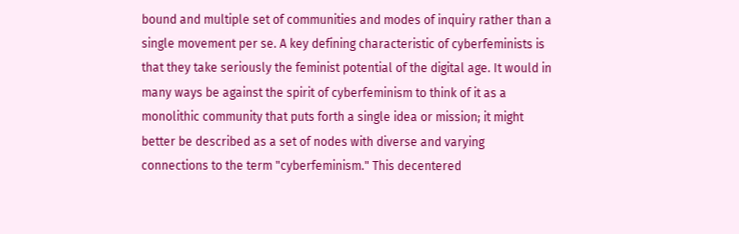bound and multiple set of communities and modes of inquiry rather than a single movement per se. A key defining characteristic of cyberfeminists is that they take seriously the feminist potential of the digital age. It would in many ways be against the spirit of cyberfeminism to think of it as a monolithic community that puts forth a single idea or mission; it might better be described as a set of nodes with diverse and varying connections to the term "cyberfeminism." This decentered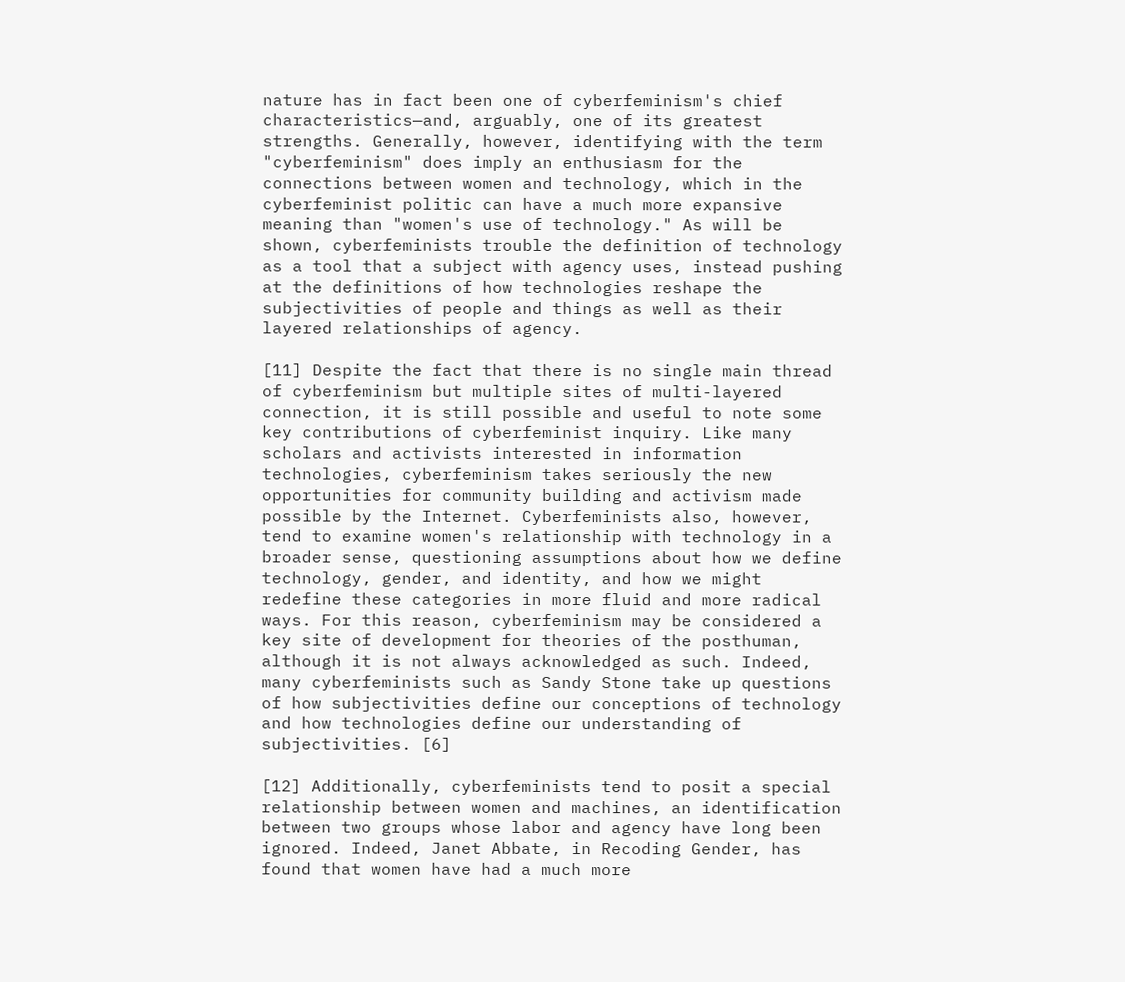nature has in fact been one of cyberfeminism's chief characteristics—and, arguably, one of its greatest strengths. Generally, however, identifying with the term "cyberfeminism" does imply an enthusiasm for the connections between women and technology, which in the cyberfeminist politic can have a much more expansive meaning than "women's use of technology." As will be shown, cyberfeminists trouble the definition of technology as a tool that a subject with agency uses, instead pushing at the definitions of how technologies reshape the subjectivities of people and things as well as their layered relationships of agency.

[11] Despite the fact that there is no single main thread of cyberfeminism but multiple sites of multi-layered connection, it is still possible and useful to note some key contributions of cyberfeminist inquiry. Like many scholars and activists interested in information technologies, cyberfeminism takes seriously the new opportunities for community building and activism made possible by the Internet. Cyberfeminists also, however, tend to examine women's relationship with technology in a broader sense, questioning assumptions about how we define technology, gender, and identity, and how we might redefine these categories in more fluid and more radical ways. For this reason, cyberfeminism may be considered a key site of development for theories of the posthuman, although it is not always acknowledged as such. Indeed, many cyberfeminists such as Sandy Stone take up questions of how subjectivities define our conceptions of technology and how technologies define our understanding of subjectivities. [6]

[12] Additionally, cyberfeminists tend to posit a special relationship between women and machines, an identification between two groups whose labor and agency have long been ignored. Indeed, Janet Abbate, in Recoding Gender, has found that women have had a much more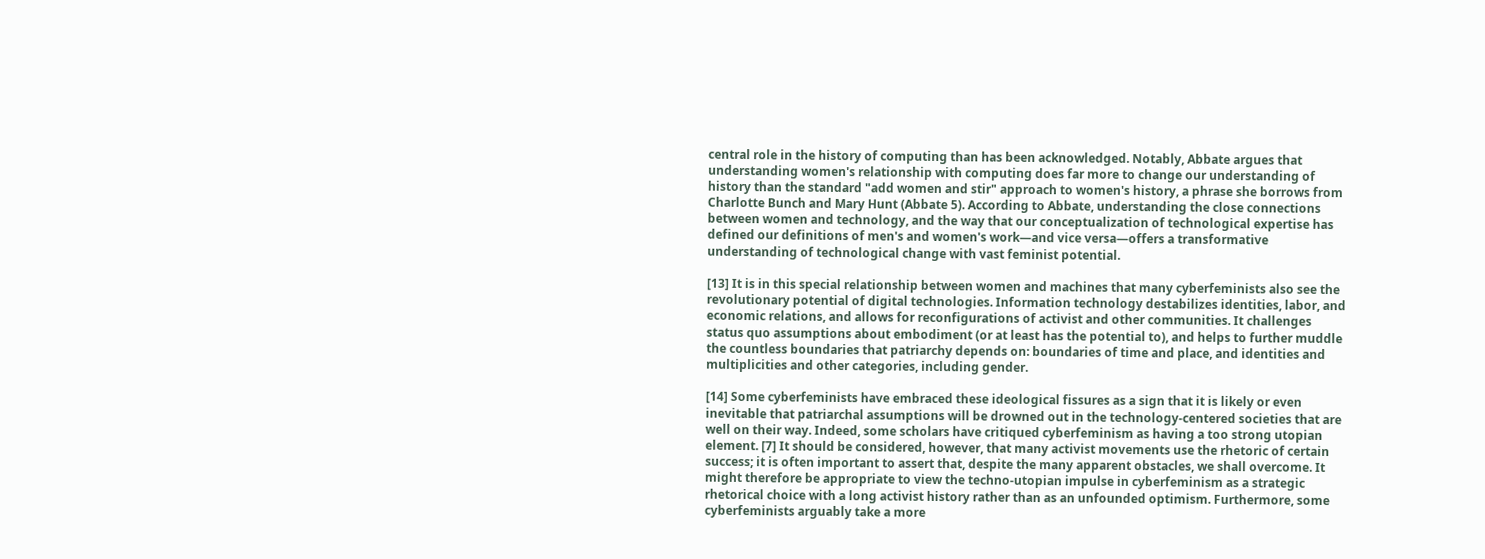central role in the history of computing than has been acknowledged. Notably, Abbate argues that understanding women's relationship with computing does far more to change our understanding of history than the standard "add women and stir" approach to women's history, a phrase she borrows from Charlotte Bunch and Mary Hunt (Abbate 5). According to Abbate, understanding the close connections between women and technology, and the way that our conceptualization of technological expertise has defined our definitions of men's and women's work—and vice versa—offers a transformative understanding of technological change with vast feminist potential.

[13] It is in this special relationship between women and machines that many cyberfeminists also see the revolutionary potential of digital technologies. Information technology destabilizes identities, labor, and economic relations, and allows for reconfigurations of activist and other communities. It challenges status quo assumptions about embodiment (or at least has the potential to), and helps to further muddle the countless boundaries that patriarchy depends on: boundaries of time and place, and identities and multiplicities and other categories, including gender.

[14] Some cyberfeminists have embraced these ideological fissures as a sign that it is likely or even inevitable that patriarchal assumptions will be drowned out in the technology-centered societies that are well on their way. Indeed, some scholars have critiqued cyberfeminism as having a too strong utopian element. [7] It should be considered, however, that many activist movements use the rhetoric of certain success; it is often important to assert that, despite the many apparent obstacles, we shall overcome. It might therefore be appropriate to view the techno-utopian impulse in cyberfeminism as a strategic rhetorical choice with a long activist history rather than as an unfounded optimism. Furthermore, some cyberfeminists arguably take a more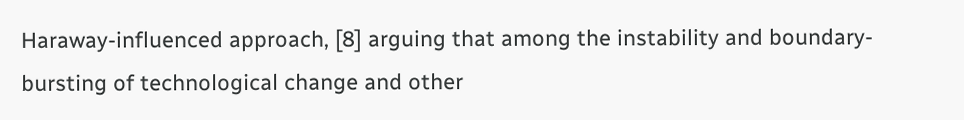Haraway-influenced approach, [8] arguing that among the instability and boundary-bursting of technological change and other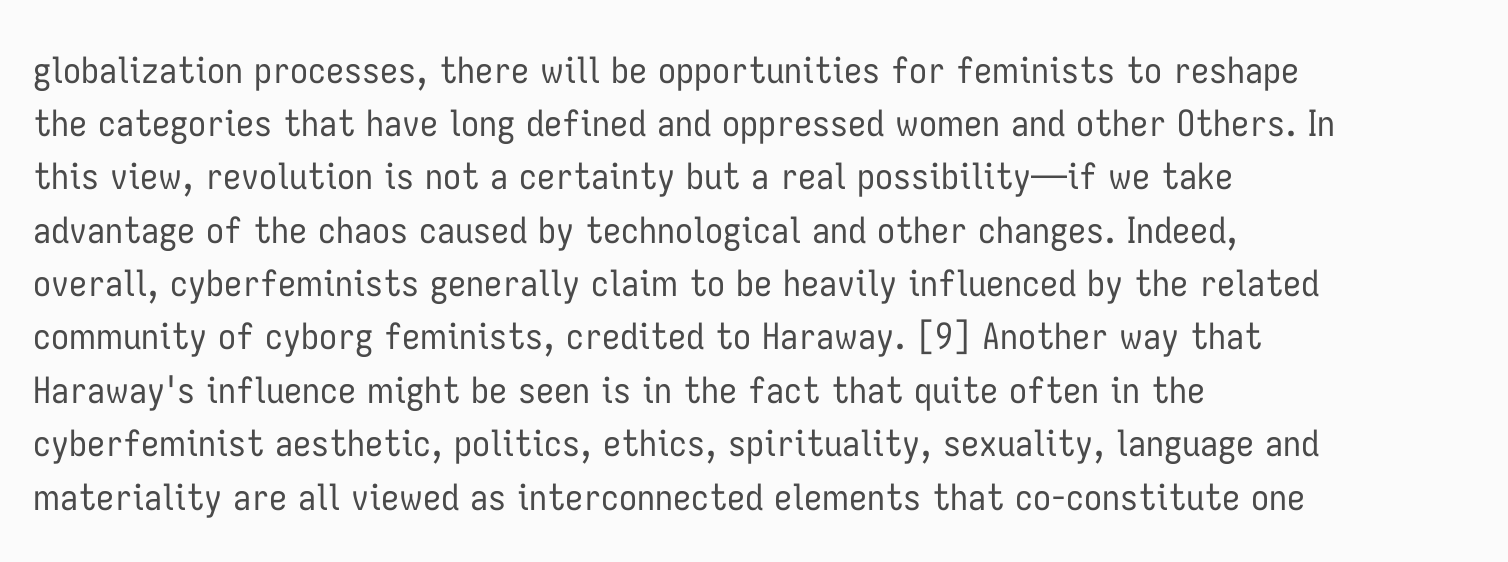globalization processes, there will be opportunities for feminists to reshape the categories that have long defined and oppressed women and other Others. In this view, revolution is not a certainty but a real possibility—if we take advantage of the chaos caused by technological and other changes. Indeed, overall, cyberfeminists generally claim to be heavily influenced by the related community of cyborg feminists, credited to Haraway. [9] Another way that Haraway's influence might be seen is in the fact that quite often in the cyberfeminist aesthetic, politics, ethics, spirituality, sexuality, language and materiality are all viewed as interconnected elements that co-constitute one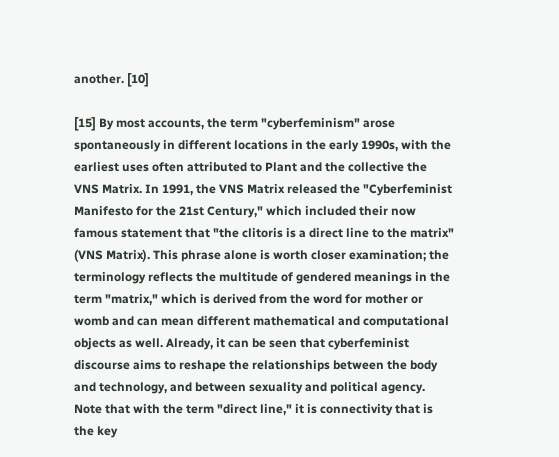another. [10]

[15] By most accounts, the term "cyberfeminism" arose spontaneously in different locations in the early 1990s, with the earliest uses often attributed to Plant and the collective the VNS Matrix. In 1991, the VNS Matrix released the "Cyberfeminist Manifesto for the 21st Century," which included their now famous statement that "the clitoris is a direct line to the matrix" (VNS Matrix). This phrase alone is worth closer examination; the terminology reflects the multitude of gendered meanings in the term "matrix," which is derived from the word for mother or womb and can mean different mathematical and computational objects as well. Already, it can be seen that cyberfeminist discourse aims to reshape the relationships between the body and technology, and between sexuality and political agency. Note that with the term "direct line," it is connectivity that is the key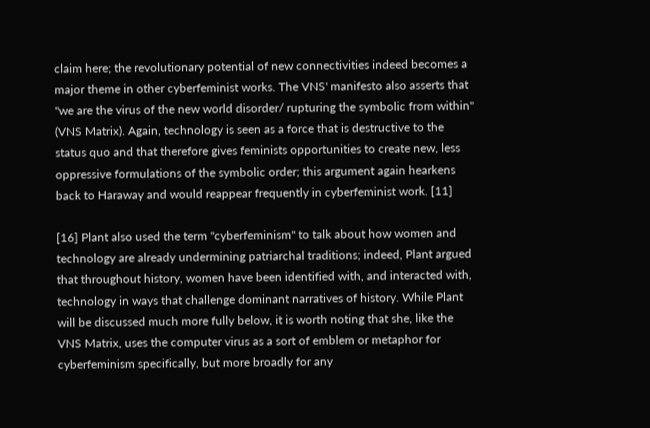claim here; the revolutionary potential of new connectivities indeed becomes a major theme in other cyberfeminist works. The VNS' manifesto also asserts that "we are the virus of the new world disorder/ rupturing the symbolic from within" (VNS Matrix). Again, technology is seen as a force that is destructive to the status quo and that therefore gives feminists opportunities to create new, less oppressive formulations of the symbolic order; this argument again hearkens back to Haraway and would reappear frequently in cyberfeminist work. [11]

[16] Plant also used the term "cyberfeminism" to talk about how women and technology are already undermining patriarchal traditions; indeed, Plant argued that throughout history, women have been identified with, and interacted with, technology in ways that challenge dominant narratives of history. While Plant will be discussed much more fully below, it is worth noting that she, like the VNS Matrix, uses the computer virus as a sort of emblem or metaphor for cyberfeminism specifically, but more broadly for any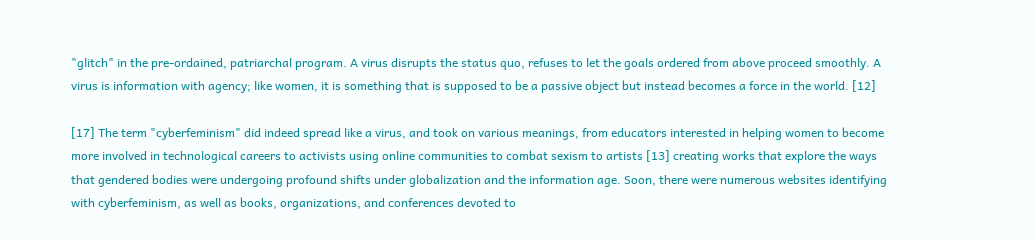"glitch" in the pre-ordained, patriarchal program. A virus disrupts the status quo, refuses to let the goals ordered from above proceed smoothly. A virus is information with agency; like women, it is something that is supposed to be a passive object but instead becomes a force in the world. [12]

[17] The term "cyberfeminism" did indeed spread like a virus, and took on various meanings, from educators interested in helping women to become more involved in technological careers to activists using online communities to combat sexism to artists [13] creating works that explore the ways that gendered bodies were undergoing profound shifts under globalization and the information age. Soon, there were numerous websites identifying with cyberfeminism, as well as books, organizations, and conferences devoted to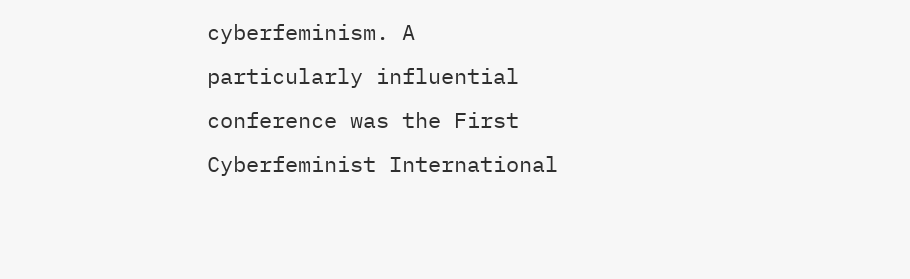cyberfeminism. A particularly influential conference was the First Cyberfeminist International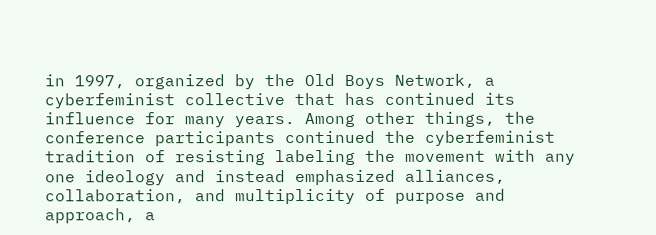in 1997, organized by the Old Boys Network, a cyberfeminist collective that has continued its influence for many years. Among other things, the conference participants continued the cyberfeminist tradition of resisting labeling the movement with any one ideology and instead emphasized alliances, collaboration, and multiplicity of purpose and approach, a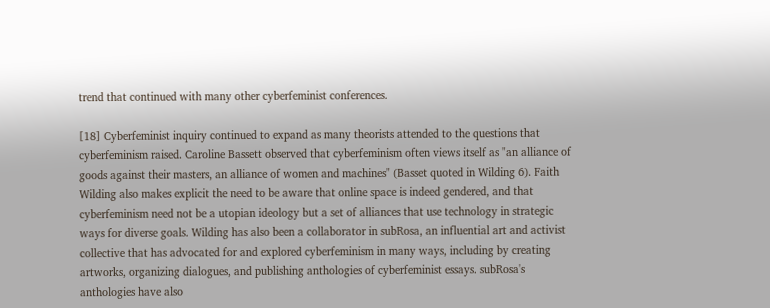trend that continued with many other cyberfeminist conferences.

[18] Cyberfeminist inquiry continued to expand as many theorists attended to the questions that cyberfeminism raised. Caroline Bassett observed that cyberfeminism often views itself as "an alliance of goods against their masters, an alliance of women and machines" (Basset quoted in Wilding 6). Faith Wilding also makes explicit the need to be aware that online space is indeed gendered, and that cyberfeminism need not be a utopian ideology but a set of alliances that use technology in strategic ways for diverse goals. Wilding has also been a collaborator in subRosa, an influential art and activist collective that has advocated for and explored cyberfeminism in many ways, including by creating artworks, organizing dialogues, and publishing anthologies of cyberfeminist essays. subRosa's anthologies have also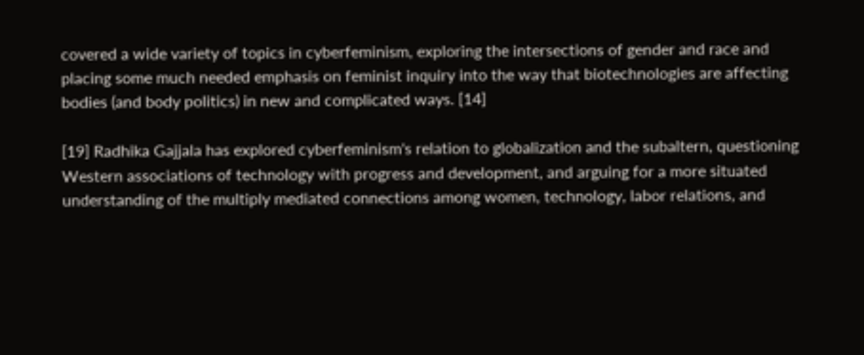covered a wide variety of topics in cyberfeminism, exploring the intersections of gender and race and placing some much needed emphasis on feminist inquiry into the way that biotechnologies are affecting bodies (and body politics) in new and complicated ways. [14]

[19] Radhika Gajjala has explored cyberfeminism's relation to globalization and the subaltern, questioning Western associations of technology with progress and development, and arguing for a more situated understanding of the multiply mediated connections among women, technology, labor relations, and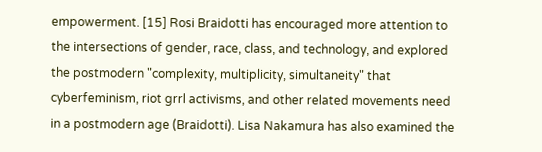empowerment. [15] Rosi Braidotti has encouraged more attention to the intersections of gender, race, class, and technology, and explored the postmodern "complexity, multiplicity, simultaneity" that cyberfeminism, riot grrl activisms, and other related movements need in a postmodern age (Braidotti). Lisa Nakamura has also examined the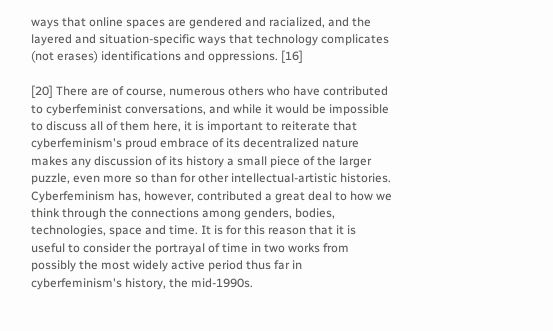ways that online spaces are gendered and racialized, and the layered and situation-specific ways that technology complicates (not erases) identifications and oppressions. [16]

[20] There are of course, numerous others who have contributed to cyberfeminist conversations, and while it would be impossible to discuss all of them here, it is important to reiterate that cyberfeminism's proud embrace of its decentralized nature makes any discussion of its history a small piece of the larger puzzle, even more so than for other intellectual-artistic histories. Cyberfeminism has, however, contributed a great deal to how we think through the connections among genders, bodies, technologies, space and time. It is for this reason that it is useful to consider the portrayal of time in two works from possibly the most widely active period thus far in cyberfeminism's history, the mid-1990s.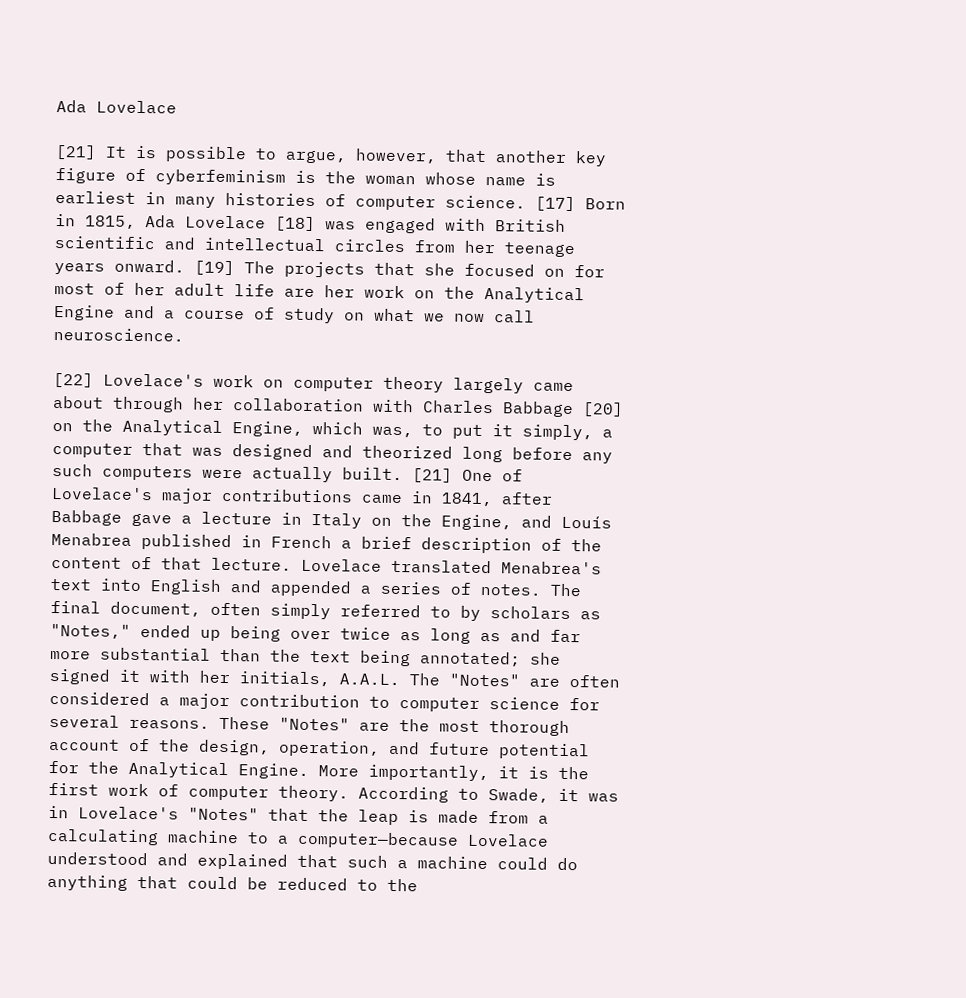Ada Lovelace

[21] It is possible to argue, however, that another key figure of cyberfeminism is the woman whose name is earliest in many histories of computer science. [17] Born in 1815, Ada Lovelace [18] was engaged with British scientific and intellectual circles from her teenage years onward. [19] The projects that she focused on for most of her adult life are her work on the Analytical Engine and a course of study on what we now call neuroscience.

[22] Lovelace's work on computer theory largely came about through her collaboration with Charles Babbage [20] on the Analytical Engine, which was, to put it simply, a computer that was designed and theorized long before any such computers were actually built. [21] One of Lovelace's major contributions came in 1841, after Babbage gave a lecture in Italy on the Engine, and Louís Menabrea published in French a brief description of the content of that lecture. Lovelace translated Menabrea's text into English and appended a series of notes. The final document, often simply referred to by scholars as "Notes," ended up being over twice as long as and far more substantial than the text being annotated; she signed it with her initials, A.A.L. The "Notes" are often considered a major contribution to computer science for several reasons. These "Notes" are the most thorough account of the design, operation, and future potential for the Analytical Engine. More importantly, it is the first work of computer theory. According to Swade, it was in Lovelace's "Notes" that the leap is made from a calculating machine to a computer—because Lovelace understood and explained that such a machine could do anything that could be reduced to the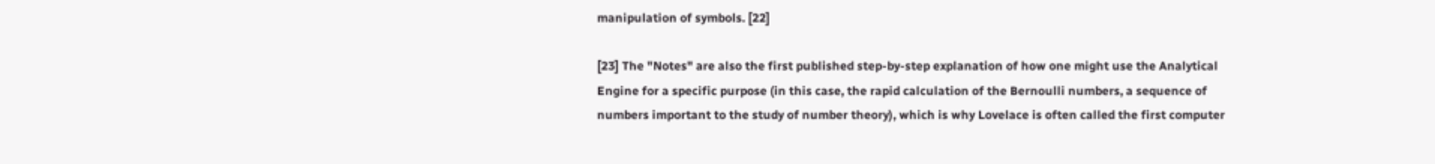manipulation of symbols. [22]

[23] The "Notes" are also the first published step-by-step explanation of how one might use the Analytical Engine for a specific purpose (in this case, the rapid calculation of the Bernoulli numbers, a sequence of numbers important to the study of number theory), which is why Lovelace is often called the first computer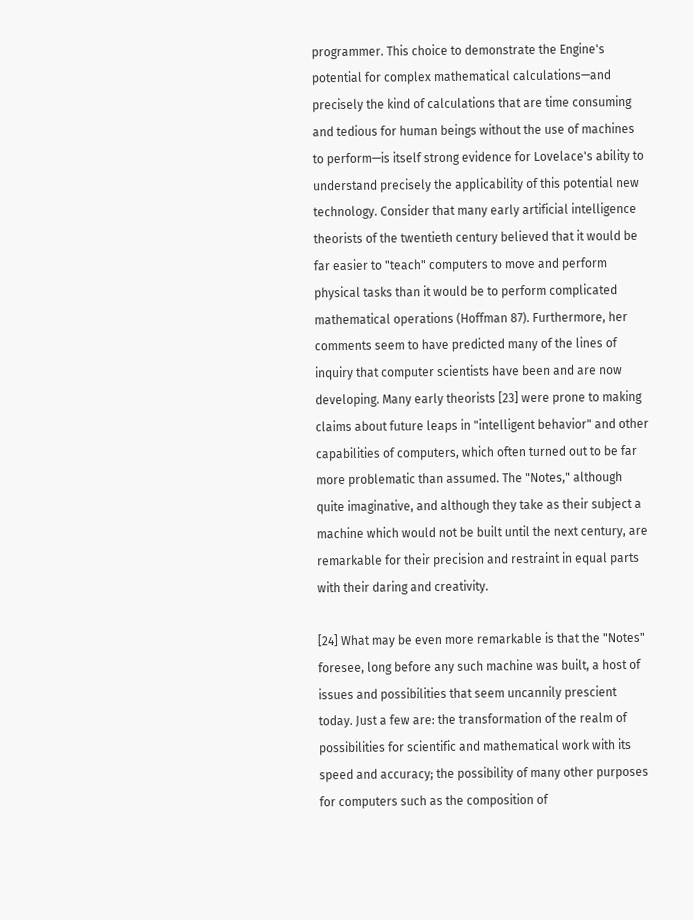programmer. This choice to demonstrate the Engine's potential for complex mathematical calculations—and precisely the kind of calculations that are time consuming and tedious for human beings without the use of machines to perform—is itself strong evidence for Lovelace's ability to understand precisely the applicability of this potential new technology. Consider that many early artificial intelligence theorists of the twentieth century believed that it would be far easier to "teach" computers to move and perform physical tasks than it would be to perform complicated mathematical operations (Hoffman 87). Furthermore, her comments seem to have predicted many of the lines of inquiry that computer scientists have been and are now developing. Many early theorists [23] were prone to making claims about future leaps in "intelligent behavior" and other capabilities of computers, which often turned out to be far more problematic than assumed. The "Notes," although quite imaginative, and although they take as their subject a machine which would not be built until the next century, are remarkable for their precision and restraint in equal parts with their daring and creativity.

[24] What may be even more remarkable is that the "Notes" foresee, long before any such machine was built, a host of issues and possibilities that seem uncannily prescient today. Just a few are: the transformation of the realm of possibilities for scientific and mathematical work with its speed and accuracy; the possibility of many other purposes for computers such as the composition of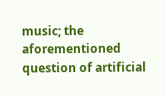music; the aforementioned question of artificial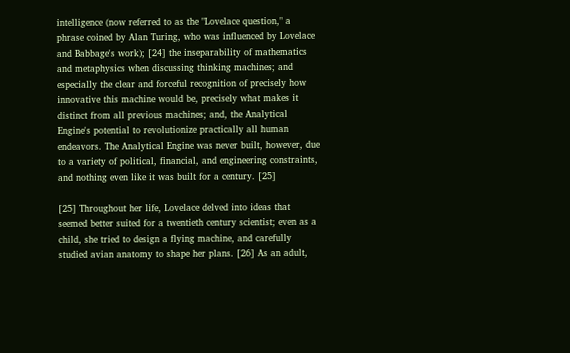intelligence (now referred to as the "Lovelace question," a phrase coined by Alan Turing, who was influenced by Lovelace and Babbage's work); [24] the inseparability of mathematics and metaphysics when discussing thinking machines; and especially the clear and forceful recognition of precisely how innovative this machine would be, precisely what makes it distinct from all previous machines; and, the Analytical Engine's potential to revolutionize practically all human endeavors. The Analytical Engine was never built, however, due to a variety of political, financial, and engineering constraints, and nothing even like it was built for a century. [25]

[25] Throughout her life, Lovelace delved into ideas that seemed better suited for a twentieth century scientist; even as a child, she tried to design a flying machine, and carefully studied avian anatomy to shape her plans. [26] As an adult,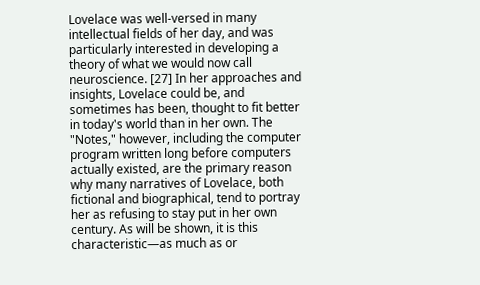Lovelace was well-versed in many intellectual fields of her day, and was particularly interested in developing a theory of what we would now call neuroscience. [27] In her approaches and insights, Lovelace could be, and sometimes has been, thought to fit better in today's world than in her own. The "Notes," however, including the computer program written long before computers actually existed, are the primary reason why many narratives of Lovelace, both fictional and biographical, tend to portray her as refusing to stay put in her own century. As will be shown, it is this characteristic—as much as or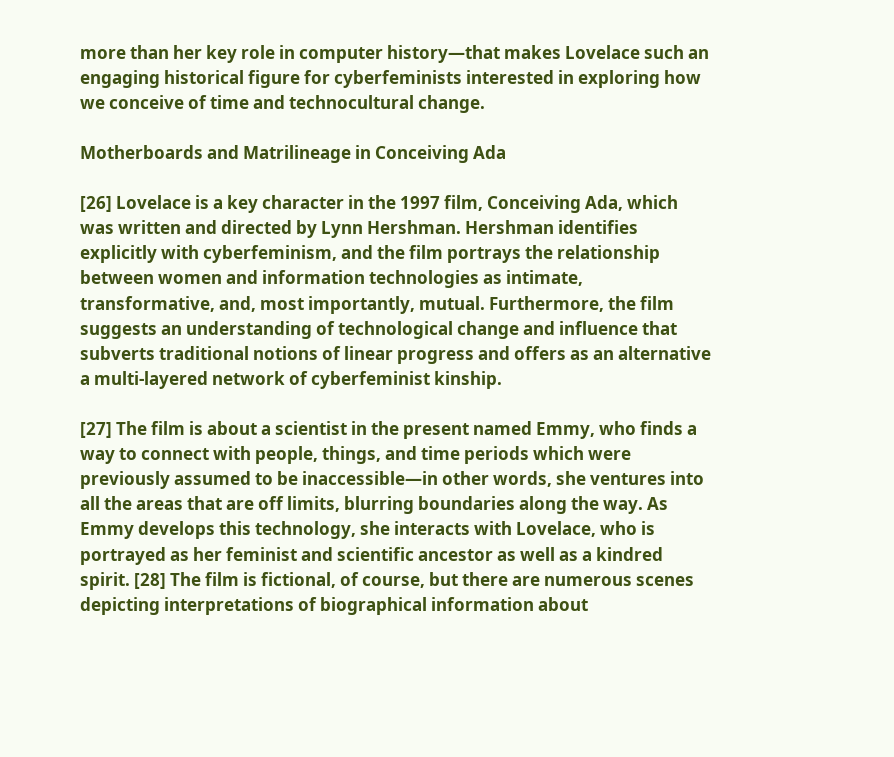more than her key role in computer history—that makes Lovelace such an engaging historical figure for cyberfeminists interested in exploring how we conceive of time and technocultural change.

Motherboards and Matrilineage in Conceiving Ada

[26] Lovelace is a key character in the 1997 film, Conceiving Ada, which was written and directed by Lynn Hershman. Hershman identifies explicitly with cyberfeminism, and the film portrays the relationship between women and information technologies as intimate, transformative, and, most importantly, mutual. Furthermore, the film suggests an understanding of technological change and influence that subverts traditional notions of linear progress and offers as an alternative a multi-layered network of cyberfeminist kinship.

[27] The film is about a scientist in the present named Emmy, who finds a way to connect with people, things, and time periods which were previously assumed to be inaccessible—in other words, she ventures into all the areas that are off limits, blurring boundaries along the way. As Emmy develops this technology, she interacts with Lovelace, who is portrayed as her feminist and scientific ancestor as well as a kindred spirit. [28] The film is fictional, of course, but there are numerous scenes depicting interpretations of biographical information about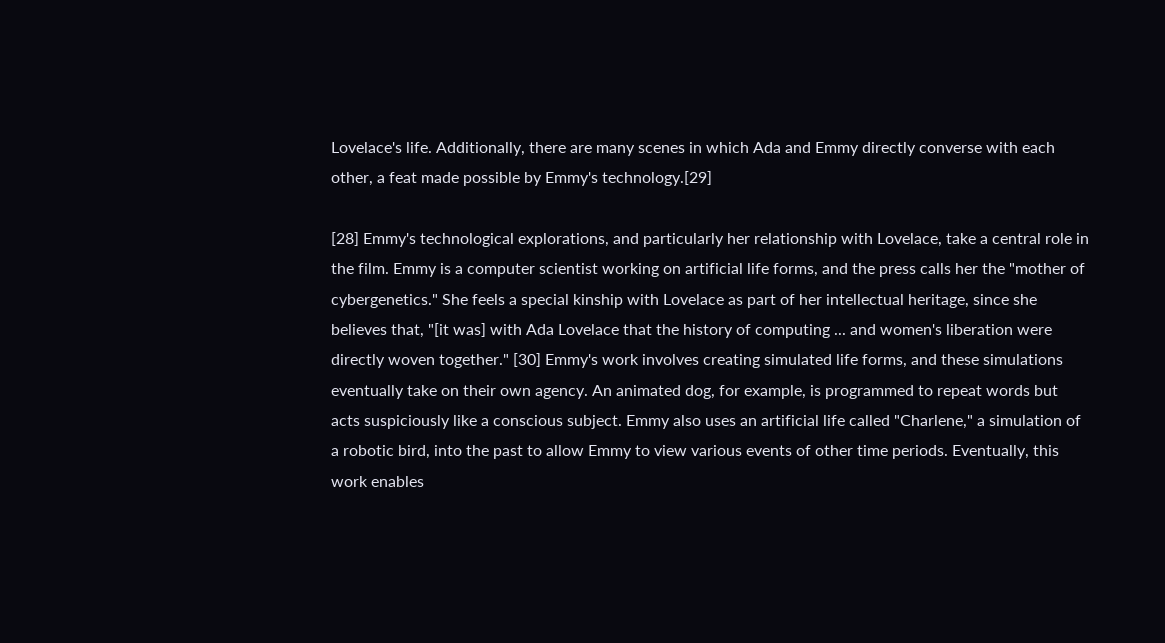Lovelace's life. Additionally, there are many scenes in which Ada and Emmy directly converse with each other, a feat made possible by Emmy's technology.[29]

[28] Emmy's technological explorations, and particularly her relationship with Lovelace, take a central role in the film. Emmy is a computer scientist working on artificial life forms, and the press calls her the "mother of cybergenetics." She feels a special kinship with Lovelace as part of her intellectual heritage, since she believes that, "[it was] with Ada Lovelace that the history of computing ... and women's liberation were directly woven together." [30] Emmy's work involves creating simulated life forms, and these simulations eventually take on their own agency. An animated dog, for example, is programmed to repeat words but acts suspiciously like a conscious subject. Emmy also uses an artificial life called "Charlene," a simulation of a robotic bird, into the past to allow Emmy to view various events of other time periods. Eventually, this work enables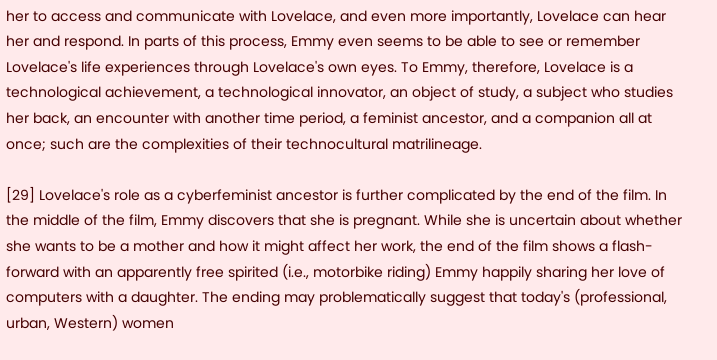her to access and communicate with Lovelace, and even more importantly, Lovelace can hear her and respond. In parts of this process, Emmy even seems to be able to see or remember Lovelace's life experiences through Lovelace's own eyes. To Emmy, therefore, Lovelace is a technological achievement, a technological innovator, an object of study, a subject who studies her back, an encounter with another time period, a feminist ancestor, and a companion all at once; such are the complexities of their technocultural matrilineage.

[29] Lovelace's role as a cyberfeminist ancestor is further complicated by the end of the film. In the middle of the film, Emmy discovers that she is pregnant. While she is uncertain about whether she wants to be a mother and how it might affect her work, the end of the film shows a flash-forward with an apparently free spirited (i.e., motorbike riding) Emmy happily sharing her love of computers with a daughter. The ending may problematically suggest that today's (professional, urban, Western) women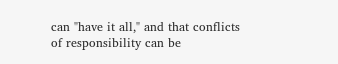can "have it all," and that conflicts of responsibility can be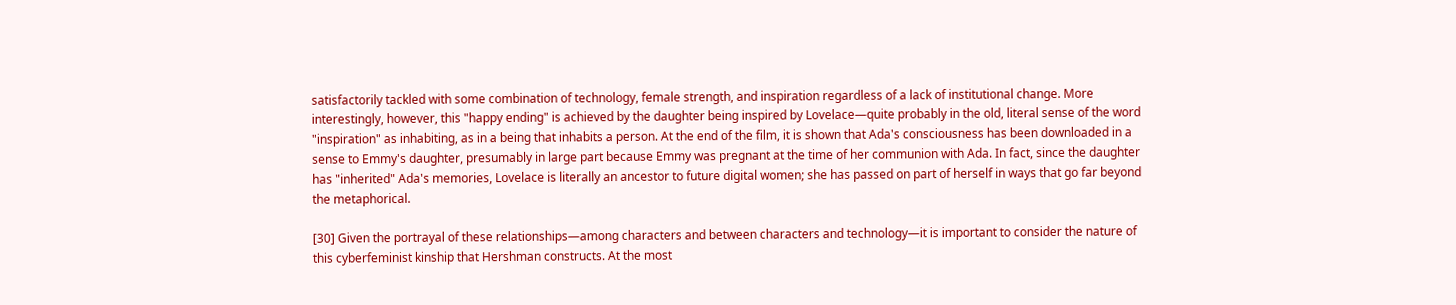satisfactorily tackled with some combination of technology, female strength, and inspiration regardless of a lack of institutional change. More interestingly, however, this "happy ending" is achieved by the daughter being inspired by Lovelace—quite probably in the old, literal sense of the word "inspiration" as inhabiting, as in a being that inhabits a person. At the end of the film, it is shown that Ada's consciousness has been downloaded in a sense to Emmy's daughter, presumably in large part because Emmy was pregnant at the time of her communion with Ada. In fact, since the daughter has "inherited" Ada's memories, Lovelace is literally an ancestor to future digital women; she has passed on part of herself in ways that go far beyond the metaphorical.

[30] Given the portrayal of these relationships—among characters and between characters and technology—it is important to consider the nature of this cyberfeminist kinship that Hershman constructs. At the most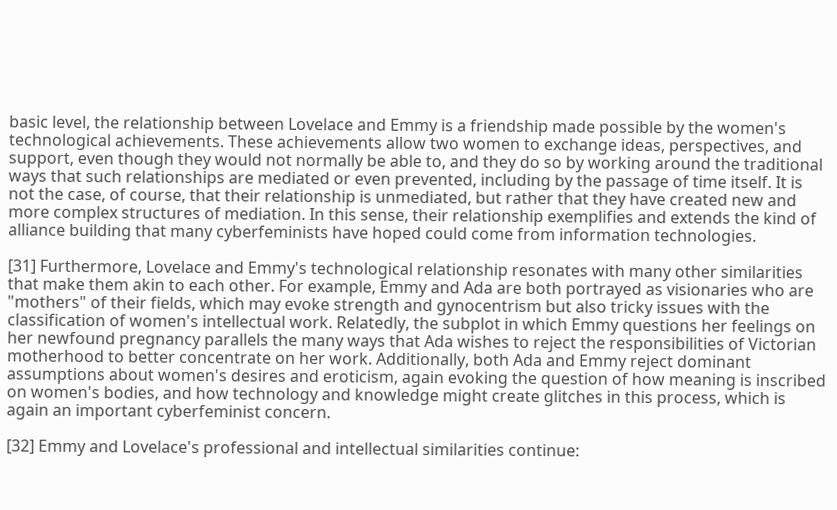basic level, the relationship between Lovelace and Emmy is a friendship made possible by the women's technological achievements. These achievements allow two women to exchange ideas, perspectives, and support, even though they would not normally be able to, and they do so by working around the traditional ways that such relationships are mediated or even prevented, including by the passage of time itself. It is not the case, of course, that their relationship is unmediated, but rather that they have created new and more complex structures of mediation. In this sense, their relationship exemplifies and extends the kind of alliance building that many cyberfeminists have hoped could come from information technologies.

[31] Furthermore, Lovelace and Emmy's technological relationship resonates with many other similarities that make them akin to each other. For example, Emmy and Ada are both portrayed as visionaries who are "mothers" of their fields, which may evoke strength and gynocentrism but also tricky issues with the classification of women's intellectual work. Relatedly, the subplot in which Emmy questions her feelings on her newfound pregnancy parallels the many ways that Ada wishes to reject the responsibilities of Victorian motherhood to better concentrate on her work. Additionally, both Ada and Emmy reject dominant assumptions about women's desires and eroticism, again evoking the question of how meaning is inscribed on women's bodies, and how technology and knowledge might create glitches in this process, which is again an important cyberfeminist concern.

[32] Emmy and Lovelace's professional and intellectual similarities continue: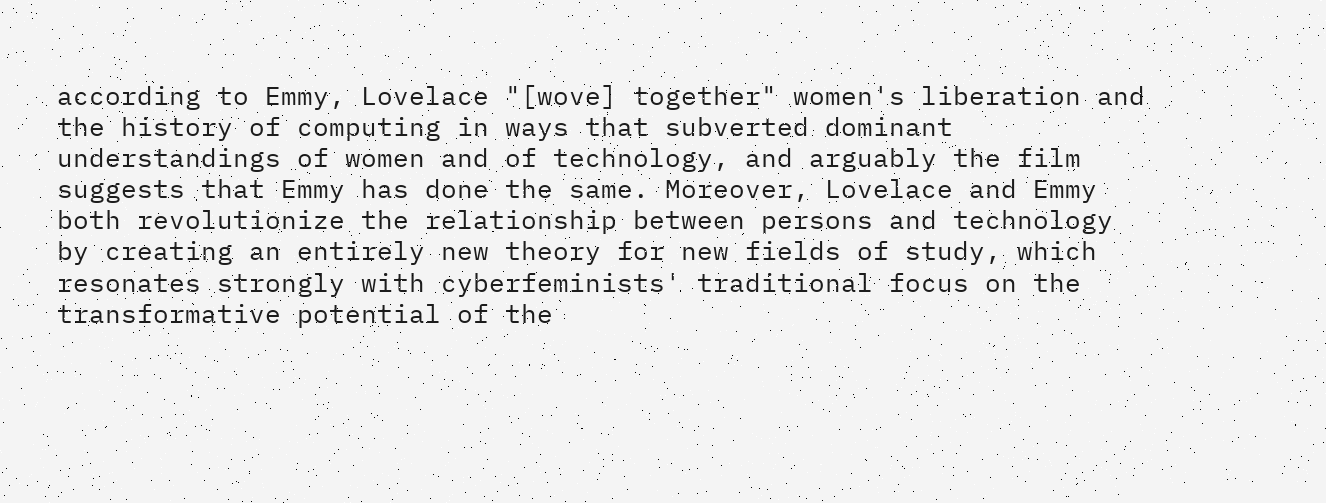according to Emmy, Lovelace "[wove] together" women's liberation and the history of computing in ways that subverted dominant understandings of women and of technology, and arguably the film suggests that Emmy has done the same. Moreover, Lovelace and Emmy both revolutionize the relationship between persons and technology by creating an entirely new theory for new fields of study, which resonates strongly with cyberfeminists' traditional focus on the transformative potential of the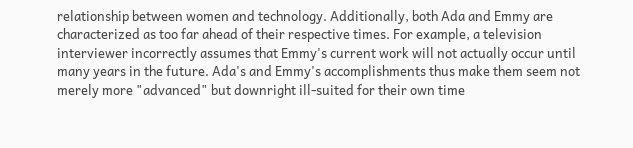relationship between women and technology. Additionally, both Ada and Emmy are characterized as too far ahead of their respective times. For example, a television interviewer incorrectly assumes that Emmy's current work will not actually occur until many years in the future. Ada's and Emmy's accomplishments thus make them seem not merely more "advanced" but downright ill-suited for their own time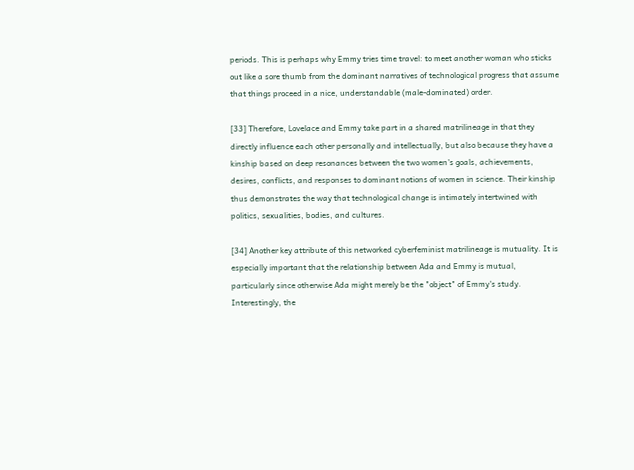periods. This is perhaps why Emmy tries time travel: to meet another woman who sticks out like a sore thumb from the dominant narratives of technological progress that assume that things proceed in a nice, understandable (male-dominated) order.

[33] Therefore, Lovelace and Emmy take part in a shared matrilineage in that they directly influence each other personally and intellectually, but also because they have a kinship based on deep resonances between the two women's goals, achievements, desires, conflicts, and responses to dominant notions of women in science. Their kinship thus demonstrates the way that technological change is intimately intertwined with politics, sexualities, bodies, and cultures.

[34] Another key attribute of this networked cyberfeminist matrilineage is mutuality. It is especially important that the relationship between Ada and Emmy is mutual, particularly since otherwise Ada might merely be the "object" of Emmy's study. Interestingly, the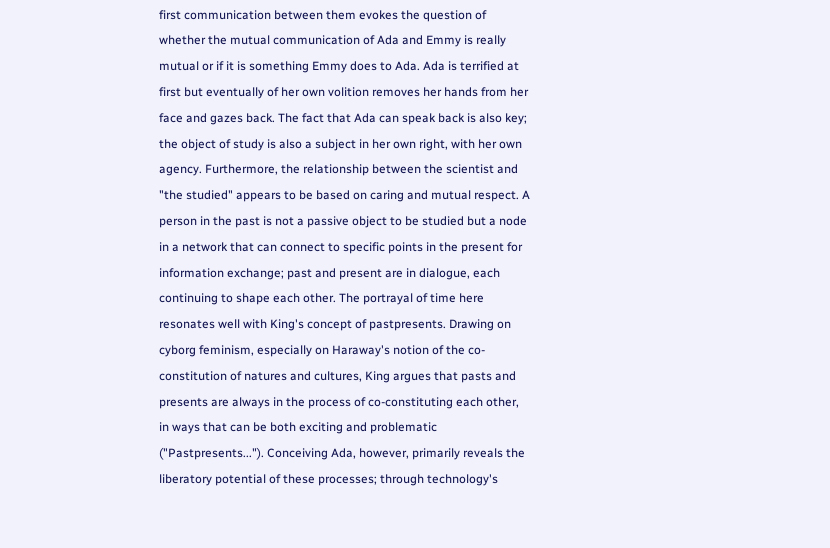first communication between them evokes the question of whether the mutual communication of Ada and Emmy is really mutual or if it is something Emmy does to Ada. Ada is terrified at first but eventually of her own volition removes her hands from her face and gazes back. The fact that Ada can speak back is also key; the object of study is also a subject in her own right, with her own agency. Furthermore, the relationship between the scientist and "the studied" appears to be based on caring and mutual respect. A person in the past is not a passive object to be studied but a node in a network that can connect to specific points in the present for information exchange; past and present are in dialogue, each continuing to shape each other. The portrayal of time here resonates well with King's concept of pastpresents. Drawing on cyborg feminism, especially on Haraway's notion of the co-constitution of natures and cultures, King argues that pasts and presents are always in the process of co-constituting each other, in ways that can be both exciting and problematic ("Pastpresents..."). Conceiving Ada, however, primarily reveals the liberatory potential of these processes; through technology's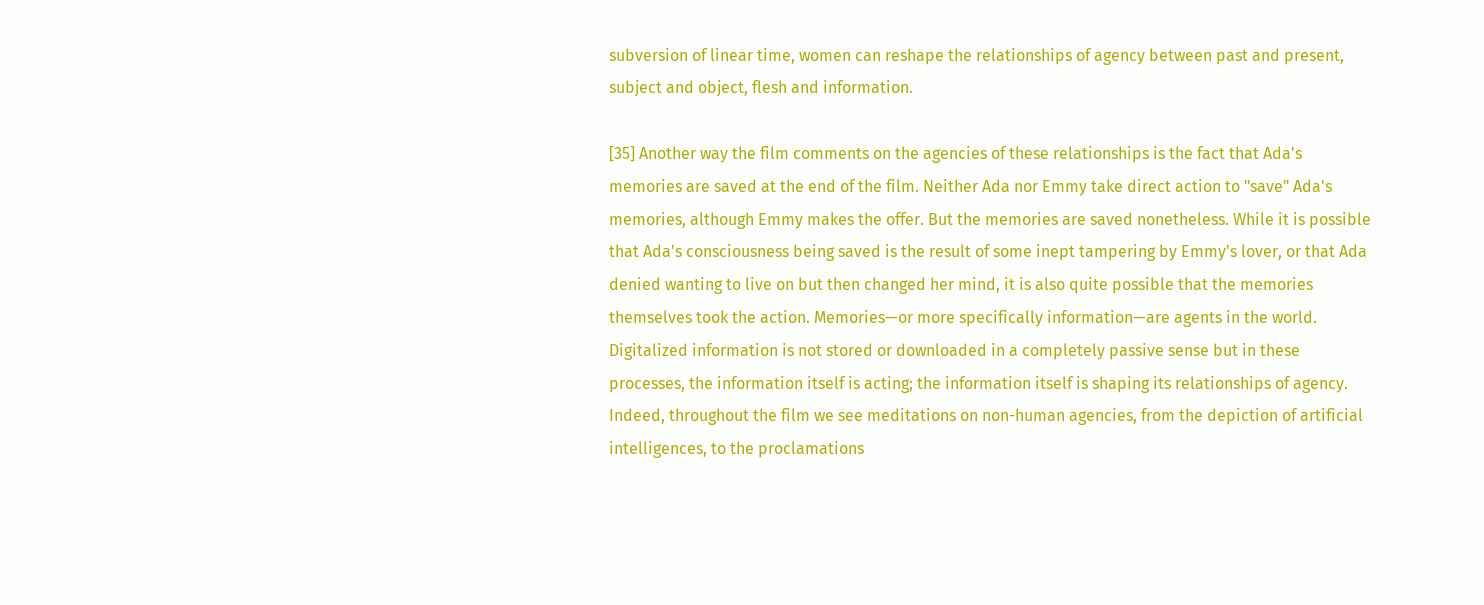subversion of linear time, women can reshape the relationships of agency between past and present, subject and object, flesh and information.

[35] Another way the film comments on the agencies of these relationships is the fact that Ada's memories are saved at the end of the film. Neither Ada nor Emmy take direct action to "save" Ada's memories, although Emmy makes the offer. But the memories are saved nonetheless. While it is possible that Ada's consciousness being saved is the result of some inept tampering by Emmy's lover, or that Ada denied wanting to live on but then changed her mind, it is also quite possible that the memories themselves took the action. Memories—or more specifically information—are agents in the world. Digitalized information is not stored or downloaded in a completely passive sense but in these processes, the information itself is acting; the information itself is shaping its relationships of agency. Indeed, throughout the film we see meditations on non-human agencies, from the depiction of artificial intelligences, to the proclamations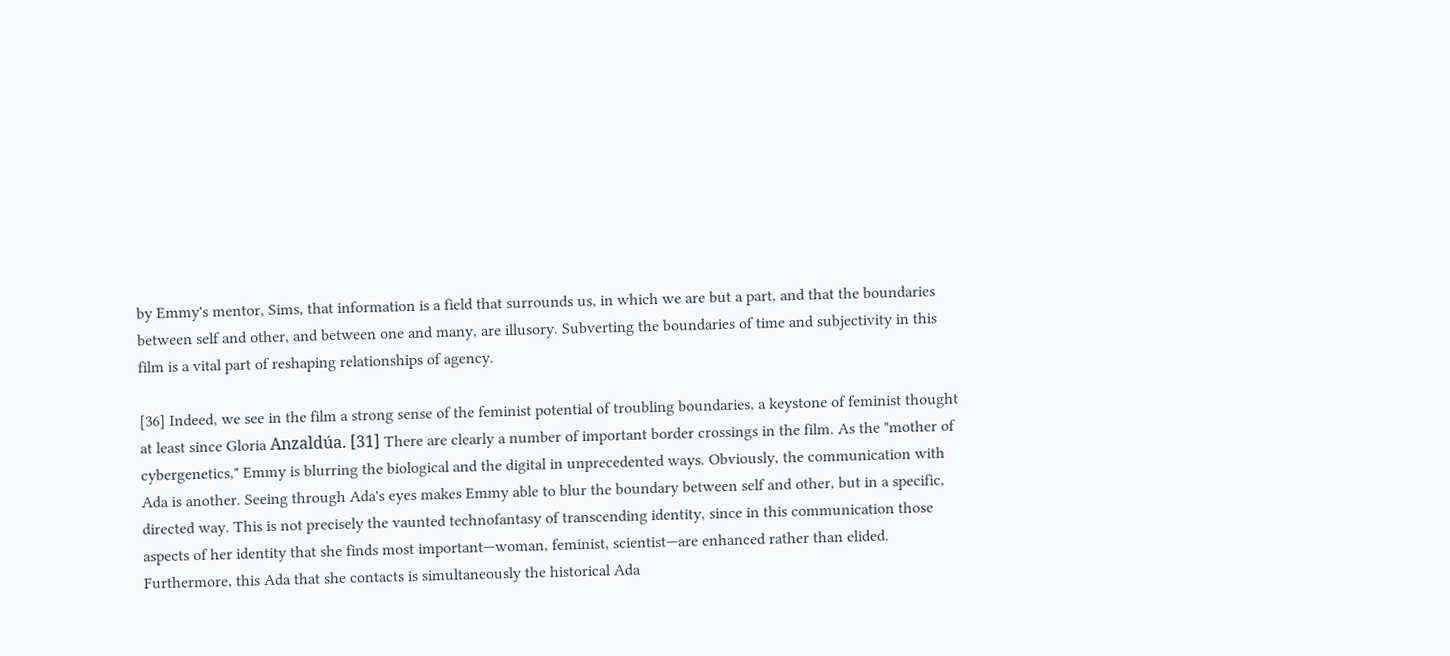by Emmy's mentor, Sims, that information is a field that surrounds us, in which we are but a part, and that the boundaries between self and other, and between one and many, are illusory. Subverting the boundaries of time and subjectivity in this film is a vital part of reshaping relationships of agency.

[36] Indeed, we see in the film a strong sense of the feminist potential of troubling boundaries, a keystone of feminist thought at least since Gloria Anzaldúa. [31] There are clearly a number of important border crossings in the film. As the "mother of cybergenetics," Emmy is blurring the biological and the digital in unprecedented ways. Obviously, the communication with Ada is another. Seeing through Ada's eyes makes Emmy able to blur the boundary between self and other, but in a specific, directed way. This is not precisely the vaunted technofantasy of transcending identity, since in this communication those aspects of her identity that she finds most important—woman, feminist, scientist—are enhanced rather than elided. Furthermore, this Ada that she contacts is simultaneously the historical Ada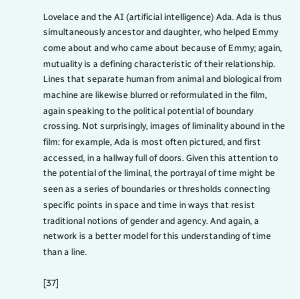Lovelace and the AI (artificial intelligence) Ada. Ada is thus simultaneously ancestor and daughter, who helped Emmy come about and who came about because of Emmy; again, mutuality is a defining characteristic of their relationship. Lines that separate human from animal and biological from machine are likewise blurred or reformulated in the film, again speaking to the political potential of boundary crossing. Not surprisingly, images of liminality abound in the film: for example, Ada is most often pictured, and first accessed, in a hallway full of doors. Given this attention to the potential of the liminal, the portrayal of time might be seen as a series of boundaries or thresholds connecting specific points in space and time in ways that resist traditional notions of gender and agency. And again, a network is a better model for this understanding of time than a line.

[37]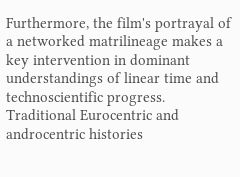Furthermore, the film's portrayal of a networked matrilineage makes a key intervention in dominant understandings of linear time and technoscientific progress. Traditional Eurocentric and androcentric histories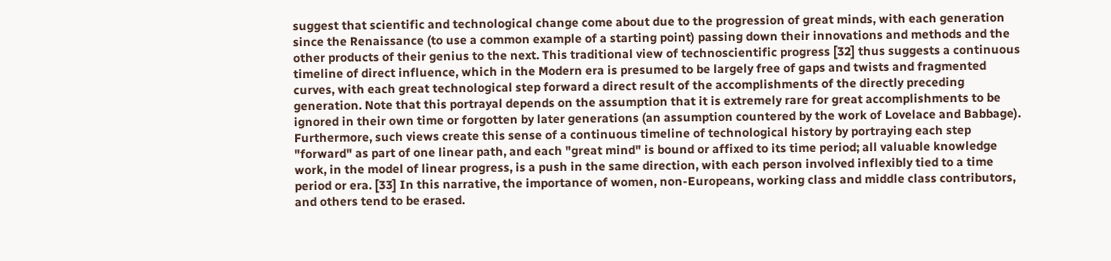suggest that scientific and technological change come about due to the progression of great minds, with each generation since the Renaissance (to use a common example of a starting point) passing down their innovations and methods and the other products of their genius to the next. This traditional view of technoscientific progress [32] thus suggests a continuous timeline of direct influence, which in the Modern era is presumed to be largely free of gaps and twists and fragmented curves, with each great technological step forward a direct result of the accomplishments of the directly preceding generation. Note that this portrayal depends on the assumption that it is extremely rare for great accomplishments to be ignored in their own time or forgotten by later generations (an assumption countered by the work of Lovelace and Babbage). Furthermore, such views create this sense of a continuous timeline of technological history by portraying each step "forward" as part of one linear path, and each "great mind" is bound or affixed to its time period; all valuable knowledge work, in the model of linear progress, is a push in the same direction, with each person involved inflexibly tied to a time period or era. [33] In this narrative, the importance of women, non-Europeans, working class and middle class contributors, and others tend to be erased.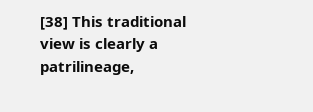[38] This traditional view is clearly a patrilineage,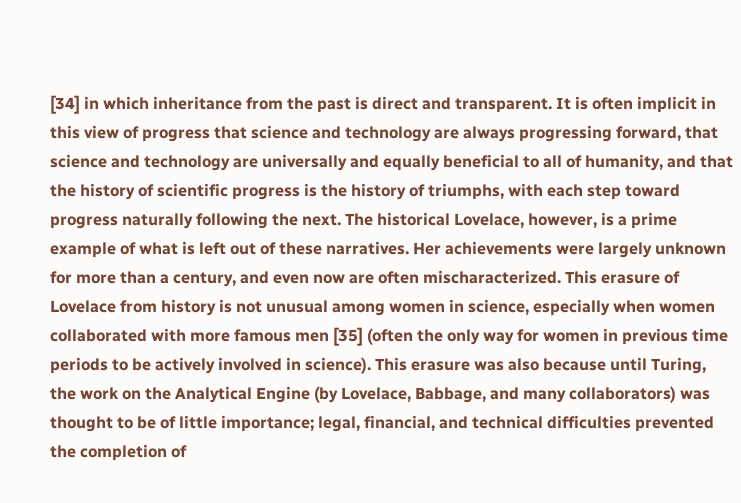[34] in which inheritance from the past is direct and transparent. It is often implicit in this view of progress that science and technology are always progressing forward, that science and technology are universally and equally beneficial to all of humanity, and that the history of scientific progress is the history of triumphs, with each step toward progress naturally following the next. The historical Lovelace, however, is a prime example of what is left out of these narratives. Her achievements were largely unknown for more than a century, and even now are often mischaracterized. This erasure of Lovelace from history is not unusual among women in science, especially when women collaborated with more famous men [35] (often the only way for women in previous time periods to be actively involved in science). This erasure was also because until Turing, the work on the Analytical Engine (by Lovelace, Babbage, and many collaborators) was thought to be of little importance; legal, financial, and technical difficulties prevented the completion of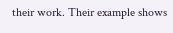their work. Their example shows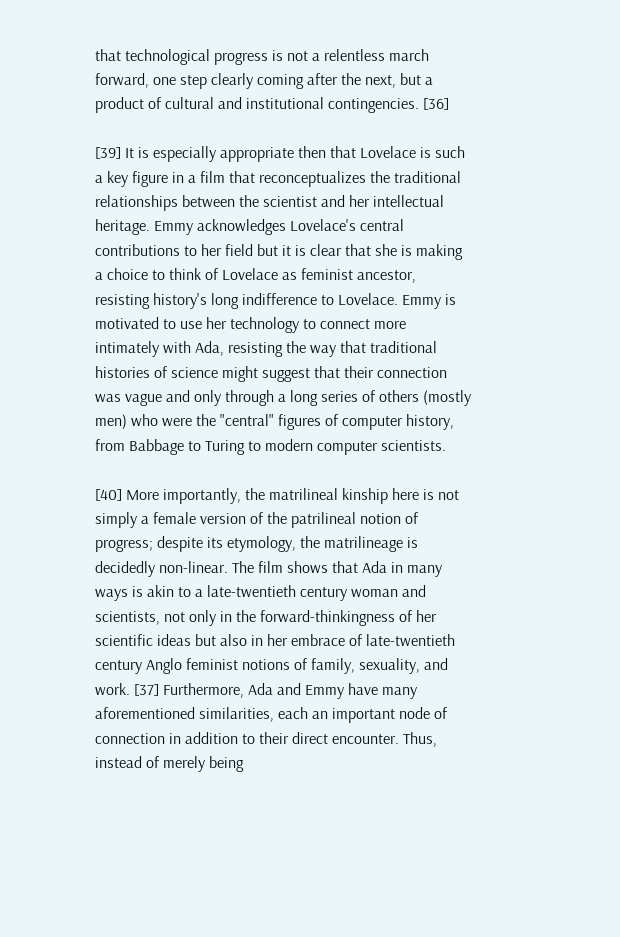that technological progress is not a relentless march forward, one step clearly coming after the next, but a product of cultural and institutional contingencies. [36]

[39] It is especially appropriate then that Lovelace is such a key figure in a film that reconceptualizes the traditional relationships between the scientist and her intellectual heritage. Emmy acknowledges Lovelace's central contributions to her field but it is clear that she is making a choice to think of Lovelace as feminist ancestor, resisting history's long indifference to Lovelace. Emmy is motivated to use her technology to connect more intimately with Ada, resisting the way that traditional histories of science might suggest that their connection was vague and only through a long series of others (mostly men) who were the "central" figures of computer history, from Babbage to Turing to modern computer scientists.

[40] More importantly, the matrilineal kinship here is not simply a female version of the patrilineal notion of progress; despite its etymology, the matrilineage is decidedly non-linear. The film shows that Ada in many ways is akin to a late-twentieth century woman and scientists, not only in the forward-thinkingness of her scientific ideas but also in her embrace of late-twentieth century Anglo feminist notions of family, sexuality, and work. [37] Furthermore, Ada and Emmy have many aforementioned similarities, each an important node of connection in addition to their direct encounter. Thus, instead of merely being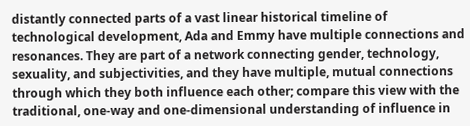distantly connected parts of a vast linear historical timeline of technological development, Ada and Emmy have multiple connections and resonances. They are part of a network connecting gender, technology, sexuality, and subjectivities, and they have multiple, mutual connections through which they both influence each other; compare this view with the traditional, one-way and one-dimensional understanding of influence in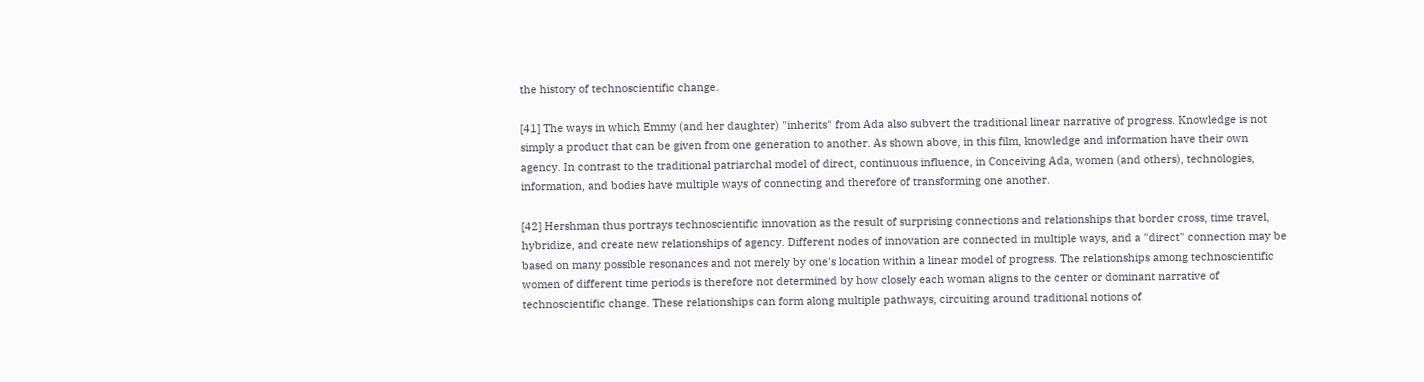the history of technoscientific change.

[41] The ways in which Emmy (and her daughter) "inherits" from Ada also subvert the traditional linear narrative of progress. Knowledge is not simply a product that can be given from one generation to another. As shown above, in this film, knowledge and information have their own agency. In contrast to the traditional patriarchal model of direct, continuous influence, in Conceiving Ada, women (and others), technologies, information, and bodies have multiple ways of connecting and therefore of transforming one another.

[42] Hershman thus portrays technoscientific innovation as the result of surprising connections and relationships that border cross, time travel, hybridize, and create new relationships of agency. Different nodes of innovation are connected in multiple ways, and a "direct" connection may be based on many possible resonances and not merely by one's location within a linear model of progress. The relationships among technoscientific women of different time periods is therefore not determined by how closely each woman aligns to the center or dominant narrative of technoscientific change. These relationships can form along multiple pathways, circuiting around traditional notions of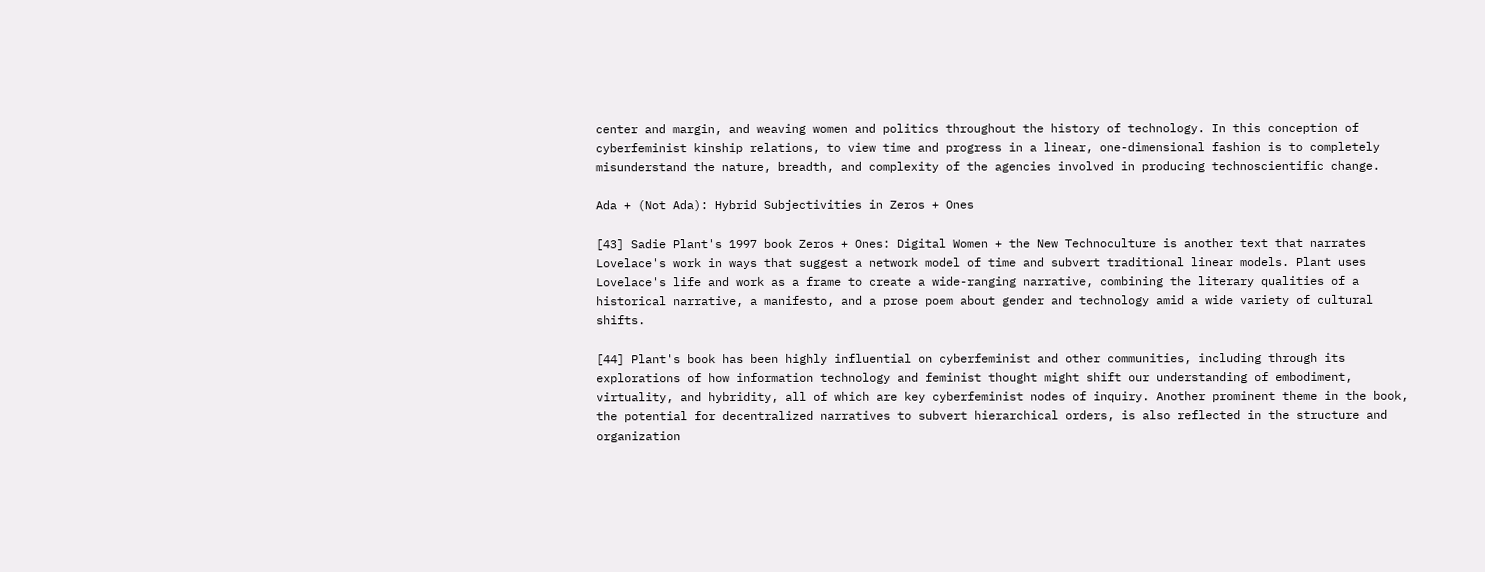center and margin, and weaving women and politics throughout the history of technology. In this conception of cyberfeminist kinship relations, to view time and progress in a linear, one-dimensional fashion is to completely misunderstand the nature, breadth, and complexity of the agencies involved in producing technoscientific change.

Ada + (Not Ada): Hybrid Subjectivities in Zeros + Ones

[43] Sadie Plant's 1997 book Zeros + Ones: Digital Women + the New Technoculture is another text that narrates Lovelace's work in ways that suggest a network model of time and subvert traditional linear models. Plant uses Lovelace's life and work as a frame to create a wide-ranging narrative, combining the literary qualities of a historical narrative, a manifesto, and a prose poem about gender and technology amid a wide variety of cultural shifts.

[44] Plant's book has been highly influential on cyberfeminist and other communities, including through its explorations of how information technology and feminist thought might shift our understanding of embodiment, virtuality, and hybridity, all of which are key cyberfeminist nodes of inquiry. Another prominent theme in the book, the potential for decentralized narratives to subvert hierarchical orders, is also reflected in the structure and organization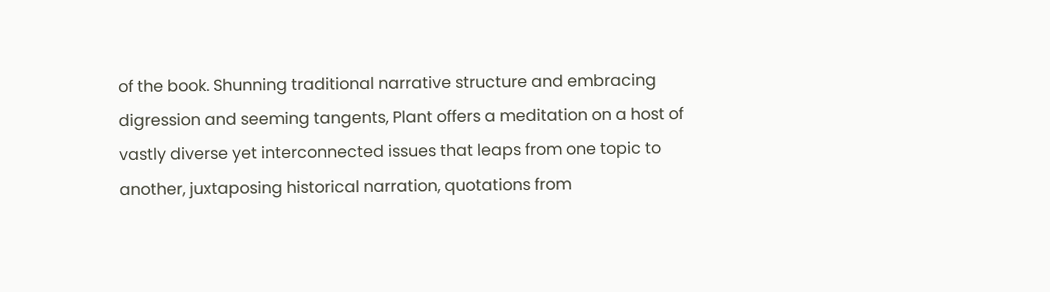of the book. Shunning traditional narrative structure and embracing digression and seeming tangents, Plant offers a meditation on a host of vastly diverse yet interconnected issues that leaps from one topic to another, juxtaposing historical narration, quotations from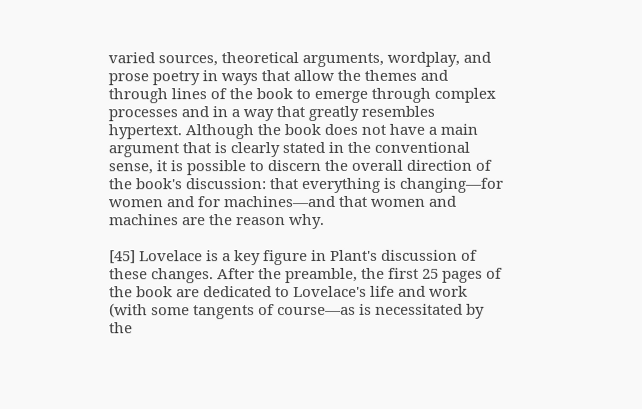varied sources, theoretical arguments, wordplay, and prose poetry in ways that allow the themes and through lines of the book to emerge through complex processes and in a way that greatly resembles hypertext. Although the book does not have a main argument that is clearly stated in the conventional sense, it is possible to discern the overall direction of the book's discussion: that everything is changing—for women and for machines—and that women and machines are the reason why.

[45] Lovelace is a key figure in Plant's discussion of these changes. After the preamble, the first 25 pages of the book are dedicated to Lovelace's life and work (with some tangents of course—as is necessitated by the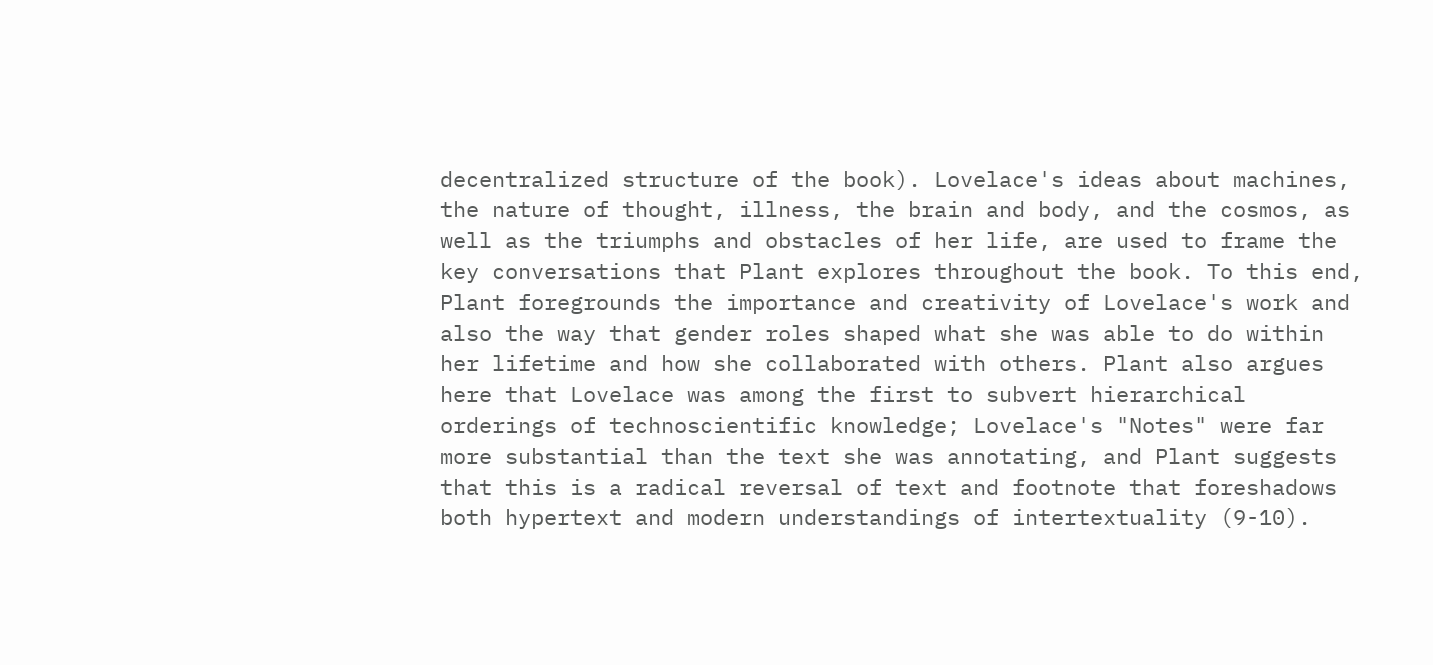decentralized structure of the book). Lovelace's ideas about machines, the nature of thought, illness, the brain and body, and the cosmos, as well as the triumphs and obstacles of her life, are used to frame the key conversations that Plant explores throughout the book. To this end, Plant foregrounds the importance and creativity of Lovelace's work and also the way that gender roles shaped what she was able to do within her lifetime and how she collaborated with others. Plant also argues here that Lovelace was among the first to subvert hierarchical orderings of technoscientific knowledge; Lovelace's "Notes" were far more substantial than the text she was annotating, and Plant suggests that this is a radical reversal of text and footnote that foreshadows both hypertext and modern understandings of intertextuality (9-10).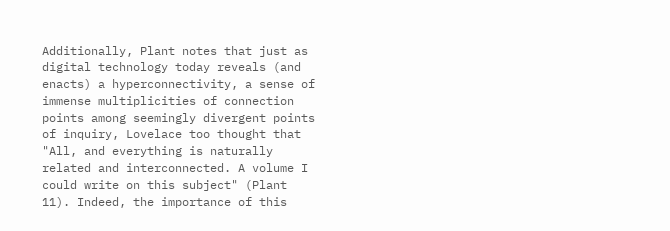Additionally, Plant notes that just as digital technology today reveals (and enacts) a hyperconnectivity, a sense of immense multiplicities of connection points among seemingly divergent points of inquiry, Lovelace too thought that "All, and everything is naturally related and interconnected. A volume I could write on this subject" (Plant 11). Indeed, the importance of this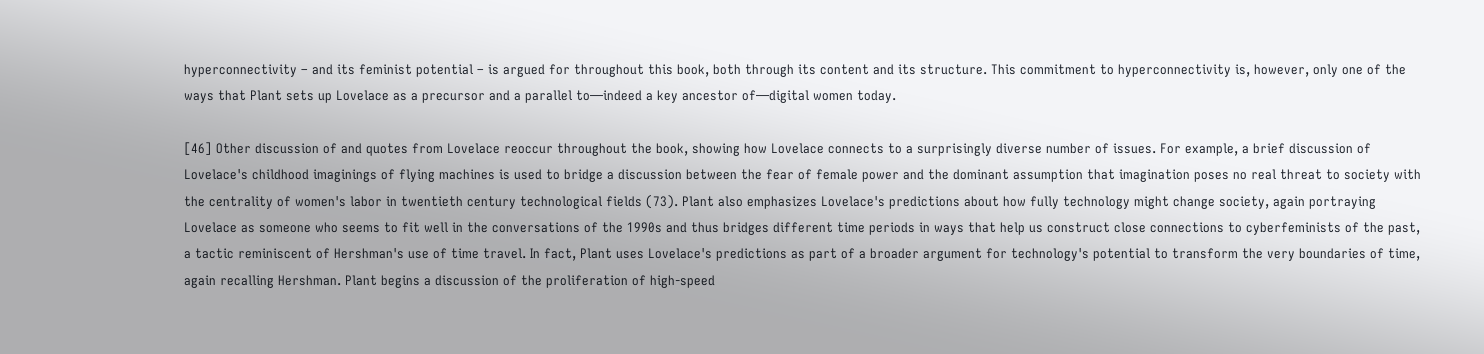hyperconnectivity – and its feminist potential – is argued for throughout this book, both through its content and its structure. This commitment to hyperconnectivity is, however, only one of the ways that Plant sets up Lovelace as a precursor and a parallel to—indeed a key ancestor of—digital women today.

[46] Other discussion of and quotes from Lovelace reoccur throughout the book, showing how Lovelace connects to a surprisingly diverse number of issues. For example, a brief discussion of Lovelace's childhood imaginings of flying machines is used to bridge a discussion between the fear of female power and the dominant assumption that imagination poses no real threat to society with the centrality of women's labor in twentieth century technological fields (73). Plant also emphasizes Lovelace's predictions about how fully technology might change society, again portraying Lovelace as someone who seems to fit well in the conversations of the 1990s and thus bridges different time periods in ways that help us construct close connections to cyberfeminists of the past, a tactic reminiscent of Hershman's use of time travel. In fact, Plant uses Lovelace's predictions as part of a broader argument for technology's potential to transform the very boundaries of time, again recalling Hershman. Plant begins a discussion of the proliferation of high-speed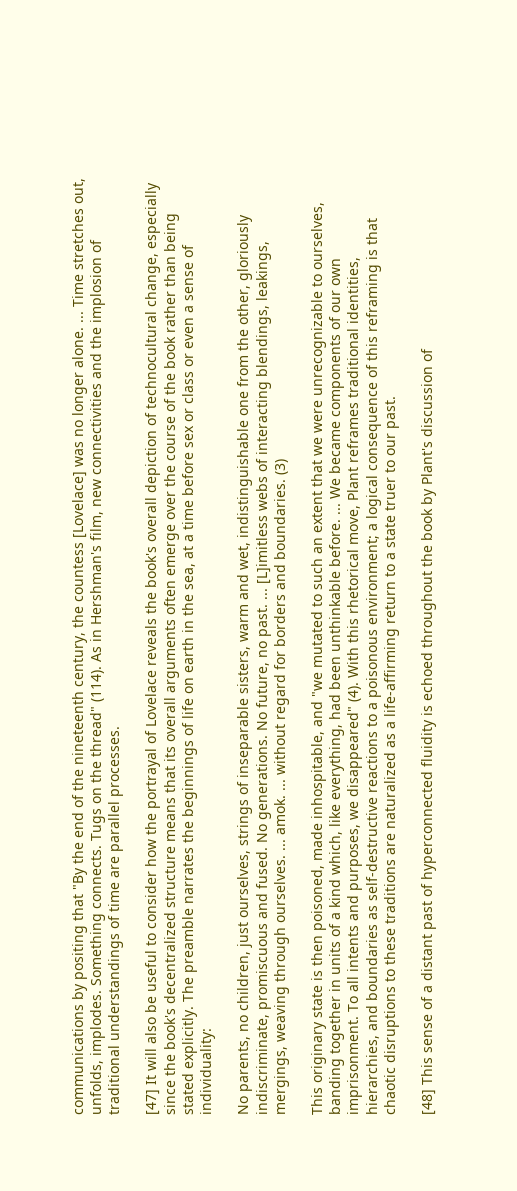communications by positing that "By the end of the nineteenth century, the countess [Lovelace] was no longer alone. ... Time stretches out, unfolds, implodes. Something connects. Tugs on the thread" (114). As in Hershman's film, new connectivities and the implosion of traditional understandings of time are parallel processes.

[47] It will also be useful to consider how the portrayal of Lovelace reveals the book's overall depiction of technocultural change, especially since the book's decentralized structure means that its overall arguments often emerge over the course of the book rather than being stated explicitly. The preamble narrates the beginnings of life on earth in the sea, at a time before sex or class or even a sense of individuality:

No parents, no children, just ourselves, strings of inseparable sisters, warm and wet, indistinguishable one from the other, gloriously indiscriminate, promiscuous and fused. No generations. No future, no past. ... [L]imitless webs of interacting blendings, leakings, mergings, weaving through ourselves. ... amok. ... without regard for borders and boundaries. (3)

This originary state is then poisoned, made inhospitable, and "we mutated to such an extent that we were unrecognizable to ourselves, banding together in units of a kind which, like everything, had been unthinkable before. ... We became components of our own imprisonment. To all intents and purposes, we disappeared" (4). With this rhetorical move, Plant reframes traditional identities, hierarchies, and boundaries as self-destructive reactions to a poisonous environment; a logical consequence of this reframing is that chaotic disruptions to these traditions are naturalized as a life-affirming return to a state truer to our past.

[48] This sense of a distant past of hyperconnected fluidity is echoed throughout the book by Plant's discussion of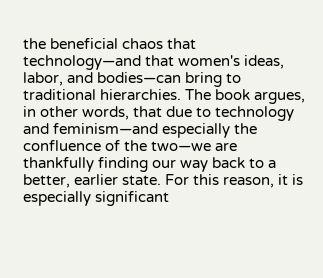the beneficial chaos that technology—and that women's ideas, labor, and bodies—can bring to traditional hierarchies. The book argues, in other words, that due to technology and feminism—and especially the confluence of the two—we are thankfully finding our way back to a better, earlier state. For this reason, it is especially significant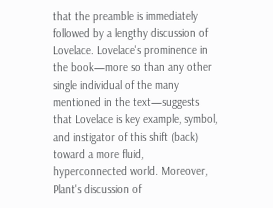that the preamble is immediately followed by a lengthy discussion of Lovelace. Lovelace's prominence in the book—more so than any other single individual of the many mentioned in the text—suggests that Lovelace is key example, symbol, and instigator of this shift (back) toward a more fluid, hyperconnected world. Moreover, Plant's discussion of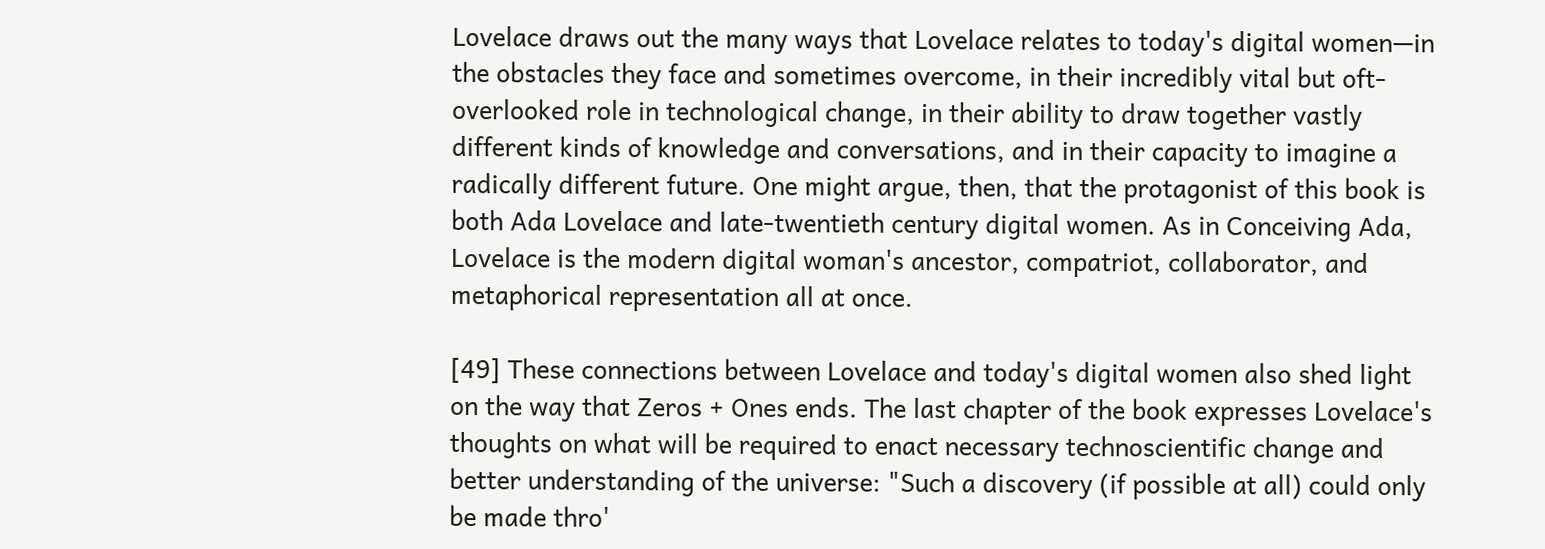Lovelace draws out the many ways that Lovelace relates to today's digital women—in the obstacles they face and sometimes overcome, in their incredibly vital but oft-overlooked role in technological change, in their ability to draw together vastly different kinds of knowledge and conversations, and in their capacity to imagine a radically different future. One might argue, then, that the protagonist of this book is both Ada Lovelace and late-twentieth century digital women. As in Conceiving Ada, Lovelace is the modern digital woman's ancestor, compatriot, collaborator, and metaphorical representation all at once.

[49] These connections between Lovelace and today's digital women also shed light on the way that Zeros + Ones ends. The last chapter of the book expresses Lovelace's thoughts on what will be required to enact necessary technoscientific change and better understanding of the universe: "Such a discovery (if possible at all) could only be made thro'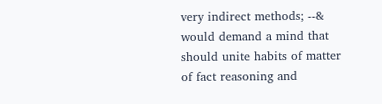very indirect methods; --& would demand a mind that should unite habits of matter of fact reasoning and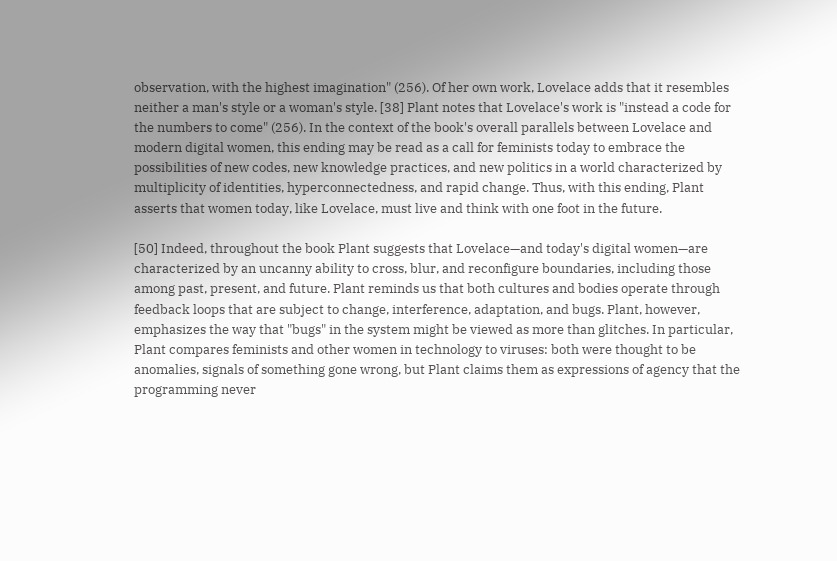observation, with the highest imagination" (256). Of her own work, Lovelace adds that it resembles neither a man's style or a woman's style. [38] Plant notes that Lovelace's work is "instead a code for the numbers to come" (256). In the context of the book's overall parallels between Lovelace and modern digital women, this ending may be read as a call for feminists today to embrace the possibilities of new codes, new knowledge practices, and new politics in a world characterized by multiplicity of identities, hyperconnectedness, and rapid change. Thus, with this ending, Plant asserts that women today, like Lovelace, must live and think with one foot in the future.

[50] Indeed, throughout the book Plant suggests that Lovelace—and today's digital women—are characterized by an uncanny ability to cross, blur, and reconfigure boundaries, including those among past, present, and future. Plant reminds us that both cultures and bodies operate through feedback loops that are subject to change, interference, adaptation, and bugs. Plant, however, emphasizes the way that "bugs" in the system might be viewed as more than glitches. In particular, Plant compares feminists and other women in technology to viruses: both were thought to be anomalies, signals of something gone wrong, but Plant claims them as expressions of agency that the programming never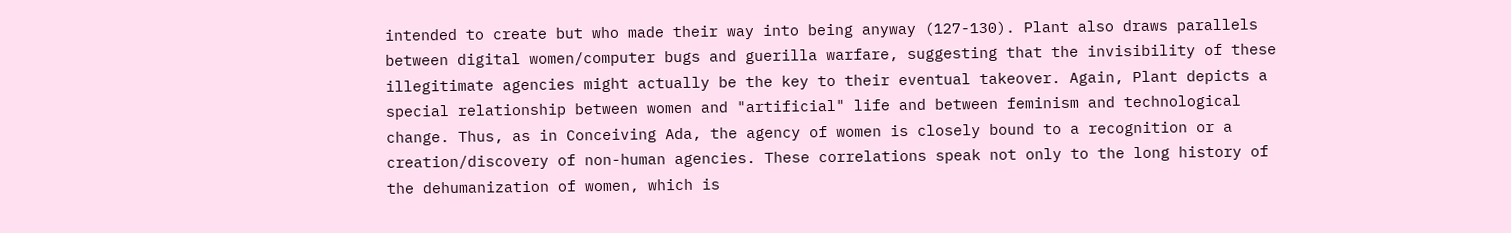intended to create but who made their way into being anyway (127-130). Plant also draws parallels between digital women/computer bugs and guerilla warfare, suggesting that the invisibility of these illegitimate agencies might actually be the key to their eventual takeover. Again, Plant depicts a special relationship between women and "artificial" life and between feminism and technological change. Thus, as in Conceiving Ada, the agency of women is closely bound to a recognition or a creation/discovery of non-human agencies. These correlations speak not only to the long history of the dehumanization of women, which is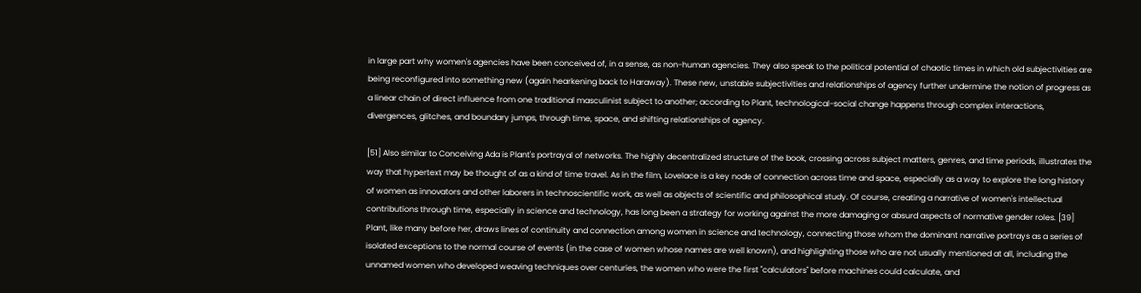in large part why women's agencies have been conceived of, in a sense, as non-human agencies. They also speak to the political potential of chaotic times in which old subjectivities are being reconfigured into something new (again hearkening back to Haraway). These new, unstable subjectivities and relationships of agency further undermine the notion of progress as a linear chain of direct influence from one traditional masculinist subject to another; according to Plant, technological-social change happens through complex interactions, divergences, glitches, and boundary jumps, through time, space, and shifting relationships of agency.

[51] Also similar to Conceiving Ada is Plant's portrayal of networks. The highly decentralized structure of the book, crossing across subject matters, genres, and time periods, illustrates the way that hypertext may be thought of as a kind of time travel. As in the film, Lovelace is a key node of connection across time and space, especially as a way to explore the long history of women as innovators and other laborers in technoscientific work, as well as objects of scientific and philosophical study. Of course, creating a narrative of women's intellectual contributions through time, especially in science and technology, has long been a strategy for working against the more damaging or absurd aspects of normative gender roles. [39] Plant, like many before her, draws lines of continuity and connection among women in science and technology, connecting those whom the dominant narrative portrays as a series of isolated exceptions to the normal course of events (in the case of women whose names are well known), and highlighting those who are not usually mentioned at all, including the unnamed women who developed weaving techniques over centuries, the women who were the first "calculators" before machines could calculate, and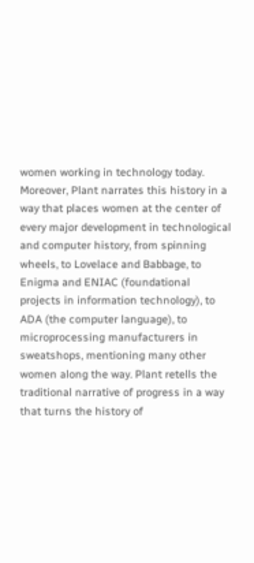women working in technology today. Moreover, Plant narrates this history in a way that places women at the center of every major development in technological and computer history, from spinning wheels, to Lovelace and Babbage, to Enigma and ENIAC (foundational projects in information technology), to ADA (the computer language), to microprocessing manufacturers in sweatshops, mentioning many other women along the way. Plant retells the traditional narrative of progress in a way that turns the history of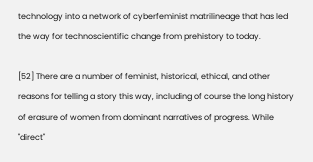technology into a network of cyberfeminist matrilineage that has led the way for technoscientific change from prehistory to today.

[52] There are a number of feminist, historical, ethical, and other reasons for telling a story this way, including of course the long history of erasure of women from dominant narratives of progress. While "direct"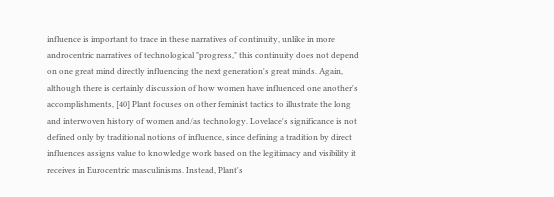influence is important to trace in these narratives of continuity, unlike in more androcentric narratives of technological "progress," this continuity does not depend on one great mind directly influencing the next generation's great minds. Again, although there is certainly discussion of how women have influenced one another's accomplishments, [40] Plant focuses on other feminist tactics to illustrate the long and interwoven history of women and/as technology. Lovelace's significance is not defined only by traditional notions of influence, since defining a tradition by direct influences assigns value to knowledge work based on the legitimacy and visibility it receives in Eurocentric masculinisms. Instead, Plant's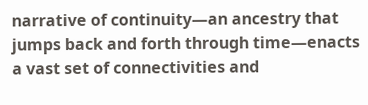narrative of continuity—an ancestry that jumps back and forth through time—enacts a vast set of connectivities and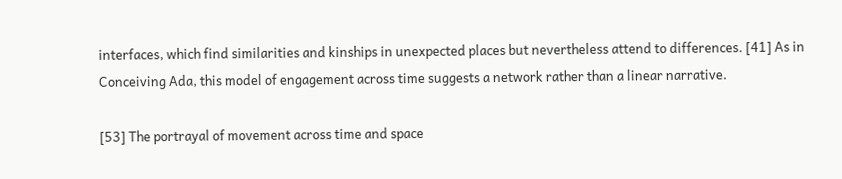interfaces, which find similarities and kinships in unexpected places but nevertheless attend to differences. [41] As in Conceiving Ada, this model of engagement across time suggests a network rather than a linear narrative.

[53] The portrayal of movement across time and space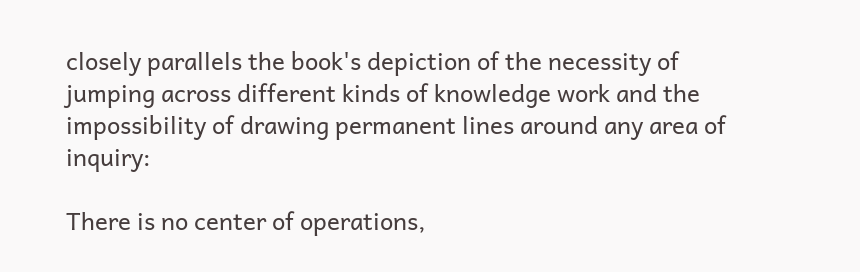closely parallels the book's depiction of the necessity of jumping across different kinds of knowledge work and the impossibility of drawing permanent lines around any area of inquiry:

There is no center of operations,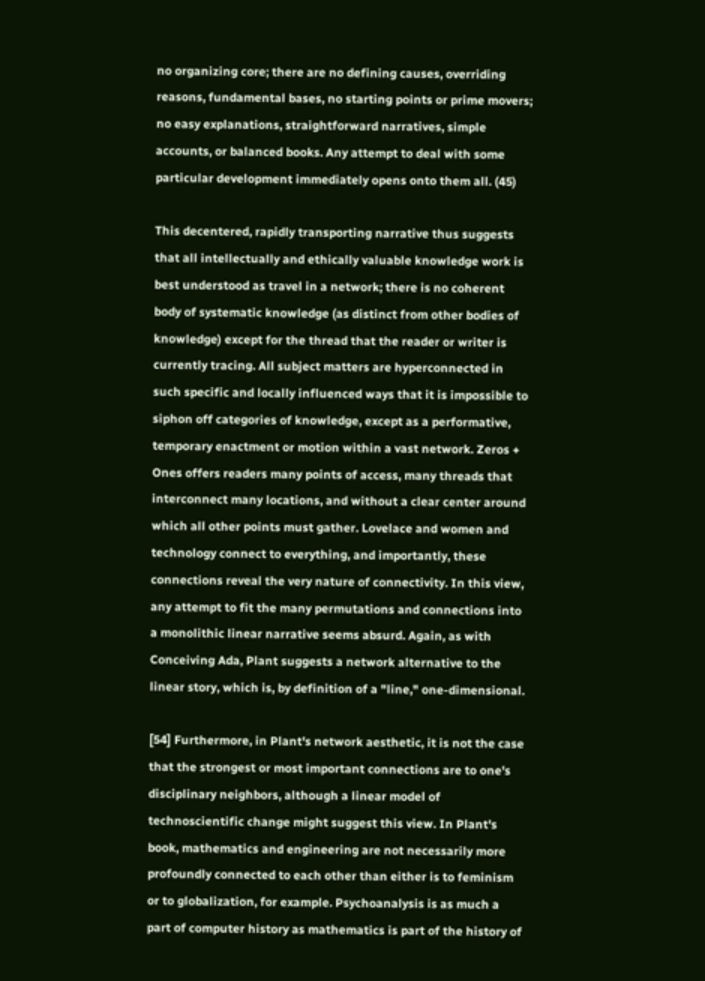no organizing core; there are no defining causes, overriding reasons, fundamental bases, no starting points or prime movers; no easy explanations, straightforward narratives, simple accounts, or balanced books. Any attempt to deal with some particular development immediately opens onto them all. (45)

This decentered, rapidly transporting narrative thus suggests that all intellectually and ethically valuable knowledge work is best understood as travel in a network; there is no coherent body of systematic knowledge (as distinct from other bodies of knowledge) except for the thread that the reader or writer is currently tracing. All subject matters are hyperconnected in such specific and locally influenced ways that it is impossible to siphon off categories of knowledge, except as a performative, temporary enactment or motion within a vast network. Zeros + Ones offers readers many points of access, many threads that interconnect many locations, and without a clear center around which all other points must gather. Lovelace and women and technology connect to everything, and importantly, these connections reveal the very nature of connectivity. In this view, any attempt to fit the many permutations and connections into a monolithic linear narrative seems absurd. Again, as with Conceiving Ada, Plant suggests a network alternative to the linear story, which is, by definition of a "line," one-dimensional.

[54] Furthermore, in Plant's network aesthetic, it is not the case that the strongest or most important connections are to one's disciplinary neighbors, although a linear model of technoscientific change might suggest this view. In Plant's book, mathematics and engineering are not necessarily more profoundly connected to each other than either is to feminism or to globalization, for example. Psychoanalysis is as much a part of computer history as mathematics is part of the history of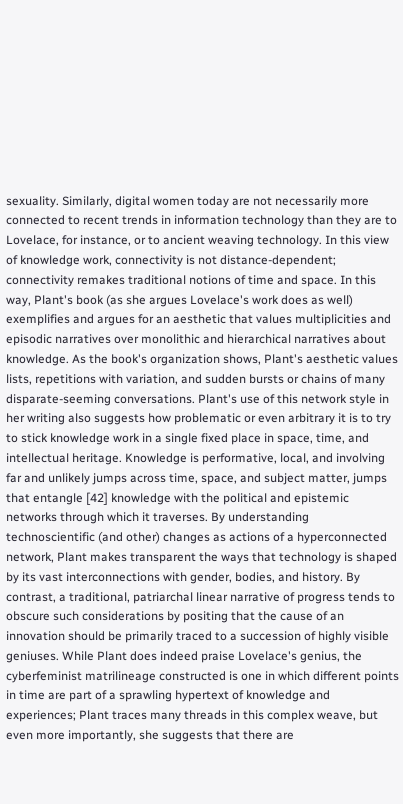sexuality. Similarly, digital women today are not necessarily more connected to recent trends in information technology than they are to Lovelace, for instance, or to ancient weaving technology. In this view of knowledge work, connectivity is not distance-dependent; connectivity remakes traditional notions of time and space. In this way, Plant's book (as she argues Lovelace's work does as well) exemplifies and argues for an aesthetic that values multiplicities and episodic narratives over monolithic and hierarchical narratives about knowledge. As the book's organization shows, Plant's aesthetic values lists, repetitions with variation, and sudden bursts or chains of many disparate-seeming conversations. Plant's use of this network style in her writing also suggests how problematic or even arbitrary it is to try to stick knowledge work in a single fixed place in space, time, and intellectual heritage. Knowledge is performative, local, and involving far and unlikely jumps across time, space, and subject matter, jumps that entangle [42] knowledge with the political and epistemic networks through which it traverses. By understanding technoscientific (and other) changes as actions of a hyperconnected network, Plant makes transparent the ways that technology is shaped by its vast interconnections with gender, bodies, and history. By contrast, a traditional, patriarchal linear narrative of progress tends to obscure such considerations by positing that the cause of an innovation should be primarily traced to a succession of highly visible geniuses. While Plant does indeed praise Lovelace's genius, the cyberfeminist matrilineage constructed is one in which different points in time are part of a sprawling hypertext of knowledge and experiences; Plant traces many threads in this complex weave, but even more importantly, she suggests that there are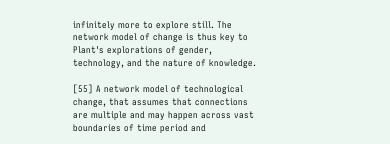infinitely more to explore still. The network model of change is thus key to Plant's explorations of gender, technology, and the nature of knowledge.

[55] A network model of technological change, that assumes that connections are multiple and may happen across vast boundaries of time period and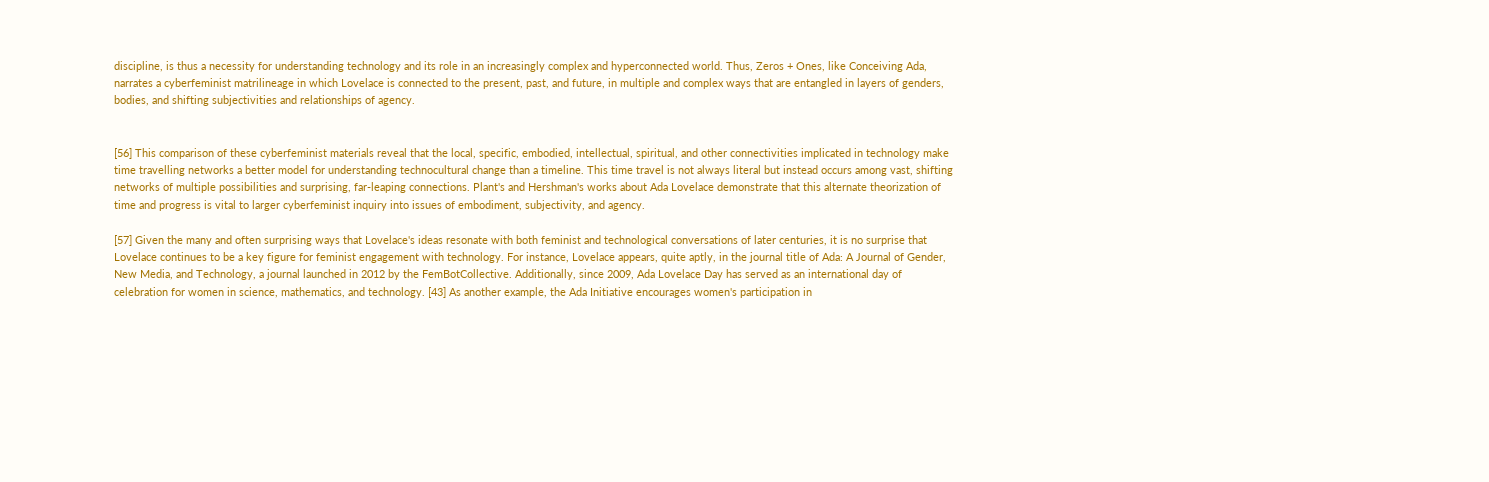discipline, is thus a necessity for understanding technology and its role in an increasingly complex and hyperconnected world. Thus, Zeros + Ones, like Conceiving Ada, narrates a cyberfeminist matrilineage in which Lovelace is connected to the present, past, and future, in multiple and complex ways that are entangled in layers of genders, bodies, and shifting subjectivities and relationships of agency.


[56] This comparison of these cyberfeminist materials reveal that the local, specific, embodied, intellectual, spiritual, and other connectivities implicated in technology make time travelling networks a better model for understanding technocultural change than a timeline. This time travel is not always literal but instead occurs among vast, shifting networks of multiple possibilities and surprising, far-leaping connections. Plant's and Hershman's works about Ada Lovelace demonstrate that this alternate theorization of time and progress is vital to larger cyberfeminist inquiry into issues of embodiment, subjectivity, and agency.

[57] Given the many and often surprising ways that Lovelace's ideas resonate with both feminist and technological conversations of later centuries, it is no surprise that Lovelace continues to be a key figure for feminist engagement with technology. For instance, Lovelace appears, quite aptly, in the journal title of Ada: A Journal of Gender, New Media, and Technology, a journal launched in 2012 by the FemBotCollective. Additionally, since 2009, Ada Lovelace Day has served as an international day of celebration for women in science, mathematics, and technology. [43] As another example, the Ada Initiative encourages women's participation in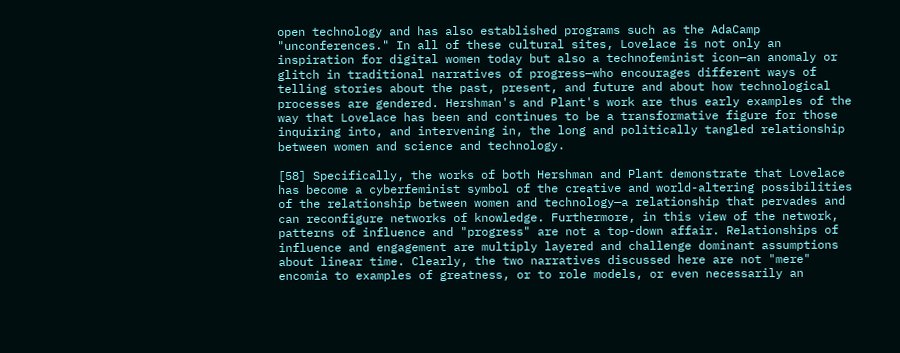open technology and has also established programs such as the AdaCamp "unconferences." In all of these cultural sites, Lovelace is not only an inspiration for digital women today but also a technofeminist icon—an anomaly or glitch in traditional narratives of progress—who encourages different ways of telling stories about the past, present, and future and about how technological processes are gendered. Hershman's and Plant's work are thus early examples of the way that Lovelace has been and continues to be a transformative figure for those inquiring into, and intervening in, the long and politically tangled relationship between women and science and technology.

[58] Specifically, the works of both Hershman and Plant demonstrate that Lovelace has become a cyberfeminist symbol of the creative and world-altering possibilities of the relationship between women and technology—a relationship that pervades and can reconfigure networks of knowledge. Furthermore, in this view of the network, patterns of influence and "progress" are not a top-down affair. Relationships of influence and engagement are multiply layered and challenge dominant assumptions about linear time. Clearly, the two narratives discussed here are not "mere" encomia to examples of greatness, or to role models, or even necessarily an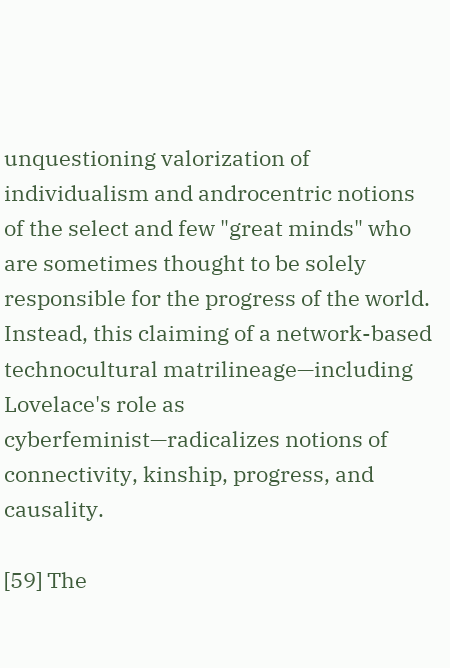unquestioning valorization of individualism and androcentric notions of the select and few "great minds" who are sometimes thought to be solely responsible for the progress of the world. Instead, this claiming of a network-based technocultural matrilineage—including Lovelace's role as cyberfeminist—radicalizes notions of connectivity, kinship, progress, and causality.

[59] The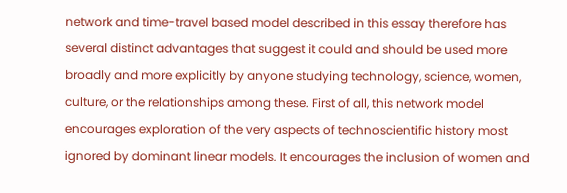network and time-travel based model described in this essay therefore has several distinct advantages that suggest it could and should be used more broadly and more explicitly by anyone studying technology, science, women, culture, or the relationships among these. First of all, this network model encourages exploration of the very aspects of technoscientific history most ignored by dominant linear models. It encourages the inclusion of women and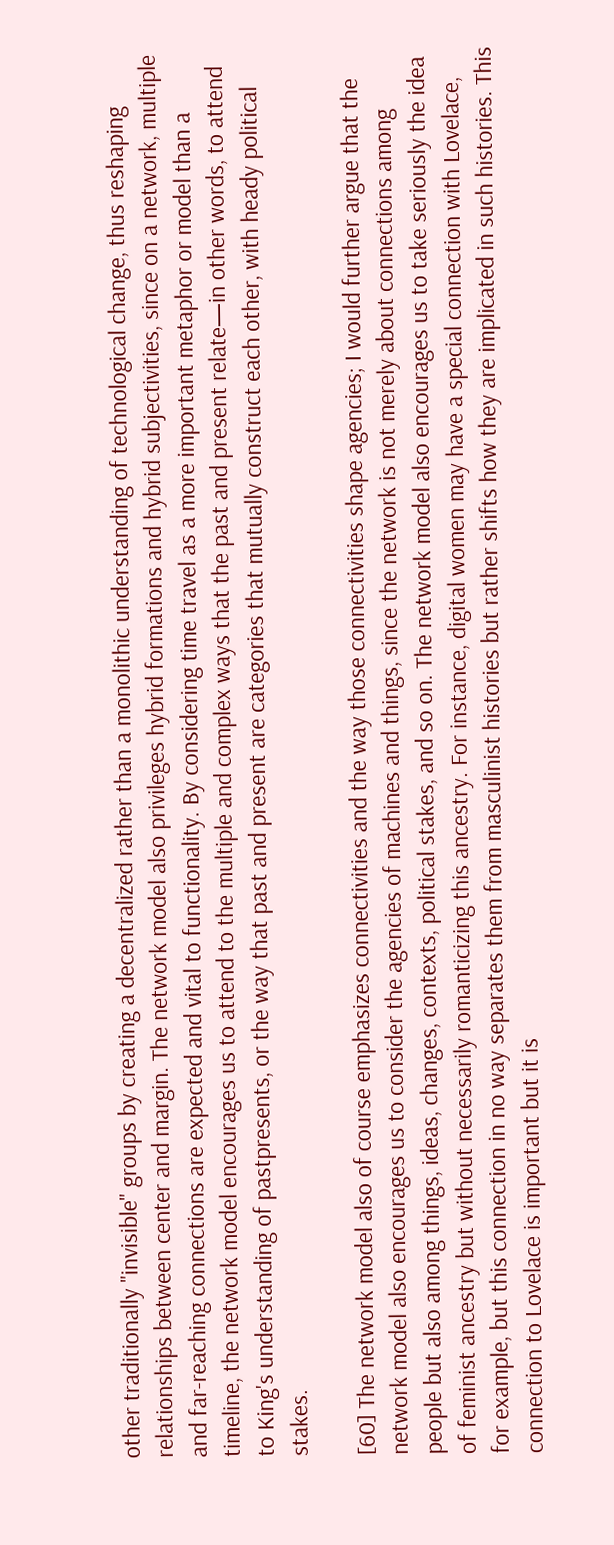other traditionally "invisible" groups by creating a decentralized rather than a monolithic understanding of technological change, thus reshaping relationships between center and margin. The network model also privileges hybrid formations and hybrid subjectivities, since on a network, multiple and far-reaching connections are expected and vital to functionality. By considering time travel as a more important metaphor or model than a timeline, the network model encourages us to attend to the multiple and complex ways that the past and present relate—in other words, to attend to King's understanding of pastpresents, or the way that past and present are categories that mutually construct each other, with heady political stakes.

[60] The network model also of course emphasizes connectivities and the way those connectivities shape agencies; I would further argue that the network model also encourages us to consider the agencies of machines and things, since the network is not merely about connections among people but also among things, ideas, changes, contexts, political stakes, and so on. The network model also encourages us to take seriously the idea of feminist ancestry but without necessarily romanticizing this ancestry. For instance, digital women may have a special connection with Lovelace, for example, but this connection in no way separates them from masculinist histories but rather shifts how they are implicated in such histories. This connection to Lovelace is important but it is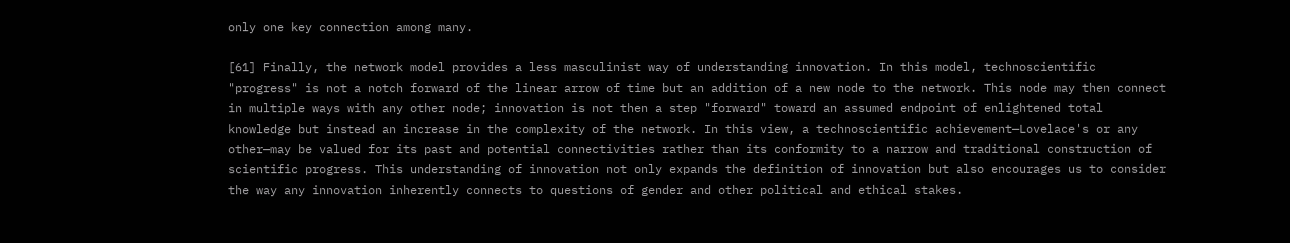only one key connection among many.

[61] Finally, the network model provides a less masculinist way of understanding innovation. In this model, technoscientific "progress" is not a notch forward of the linear arrow of time but an addition of a new node to the network. This node may then connect in multiple ways with any other node; innovation is not then a step "forward" toward an assumed endpoint of enlightened total knowledge but instead an increase in the complexity of the network. In this view, a technoscientific achievement—Lovelace's or any other—may be valued for its past and potential connectivities rather than its conformity to a narrow and traditional construction of scientific progress. This understanding of innovation not only expands the definition of innovation but also encourages us to consider the way any innovation inherently connects to questions of gender and other political and ethical stakes.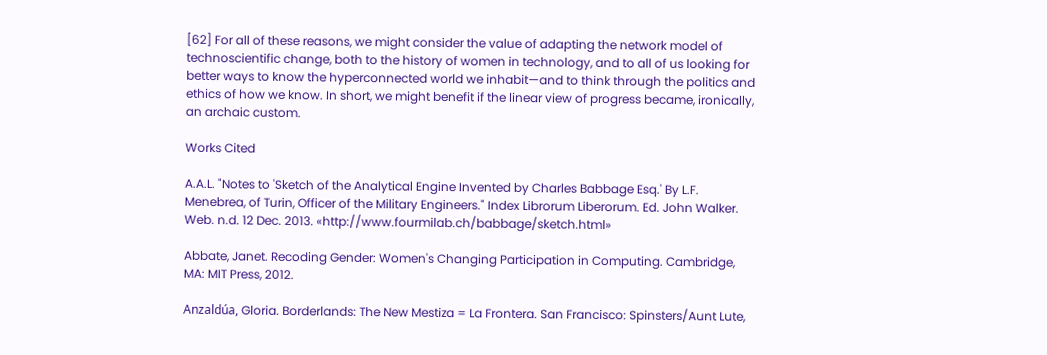[62] For all of these reasons, we might consider the value of adapting the network model of technoscientific change, both to the history of women in technology, and to all of us looking for better ways to know the hyperconnected world we inhabit—and to think through the politics and ethics of how we know. In short, we might benefit if the linear view of progress became, ironically, an archaic custom.

Works Cited

A.A.L. "Notes to 'Sketch of the Analytical Engine Invented by Charles Babbage Esq.' By L.F. Menebrea, of Turin, Officer of the Military Engineers." Index Librorum Liberorum. Ed. John Walker. Web. n.d. 12 Dec. 2013. «http://www.fourmilab.ch/babbage/sketch.html»

Abbate, Janet. Recoding Gender: Women's Changing Participation in Computing. Cambridge, MA: MIT Press, 2012.

Anzaldúa, Gloria. Borderlands: The New Mestiza = La Frontera. San Francisco: Spinsters/Aunt Lute,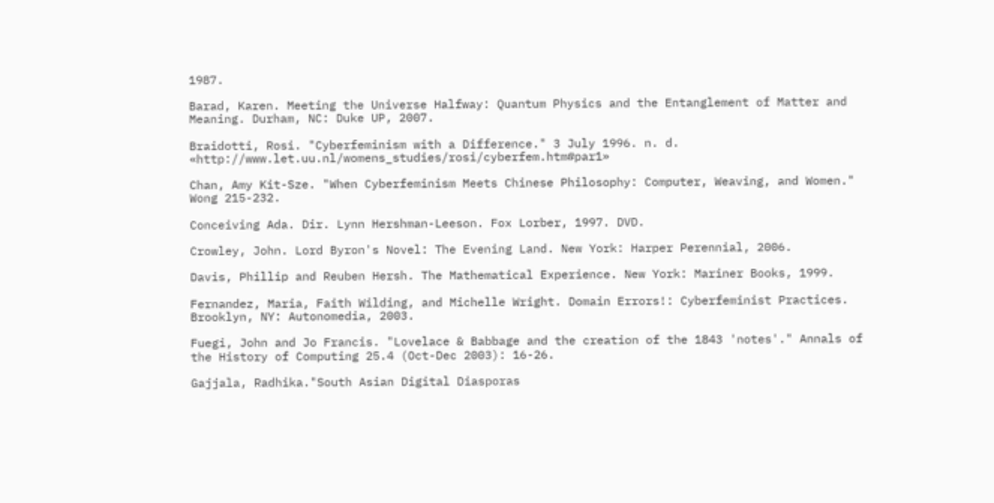1987.

Barad, Karen. Meeting the Universe Halfway: Quantum Physics and the Entanglement of Matter and Meaning. Durham, NC: Duke UP, 2007.

Braidotti, Rosi. "Cyberfeminism with a Difference." 3 July 1996. n. d. «http://www.let.uu.nl/womens_studies/rosi/cyberfem.htm#par1»

Chan, Amy Kit-Sze. "When Cyberfeminism Meets Chinese Philosophy: Computer, Weaving, and Women." Wong 215-232.

Conceiving Ada. Dir. Lynn Hershman-Leeson. Fox Lorber, 1997. DVD.

Crowley, John. Lord Byron's Novel: The Evening Land. New York: Harper Perennial, 2006.

Davis, Phillip and Reuben Hersh. The Mathematical Experience. New York: Mariner Books, 1999.

Fernandez, Maria, Faith Wilding, and Michelle Wright. Domain Errors!: Cyberfeminist Practices. Brooklyn, NY: Autonomedia, 2003.

Fuegi, John and Jo Francis. "Lovelace & Babbage and the creation of the 1843 'notes'." Annals of the History of Computing 25.4 (Oct-Dec 2003): 16-26.

Gajjala, Radhika."South Asian Digital Diasporas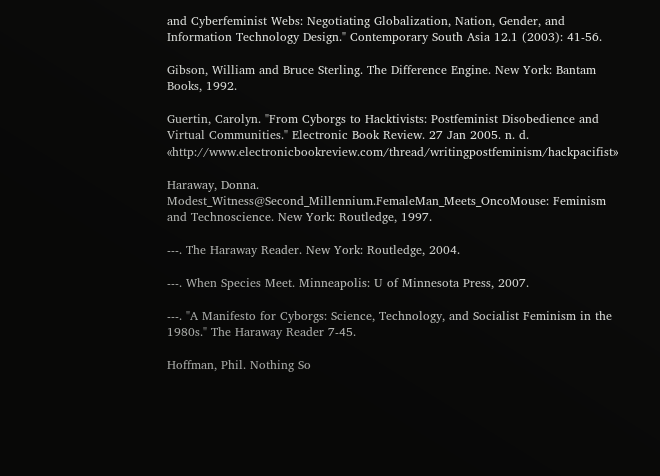and Cyberfeminist Webs: Negotiating Globalization, Nation, Gender, and Information Technology Design." Contemporary South Asia 12.1 (2003): 41-56.

Gibson, William and Bruce Sterling. The Difference Engine. New York: Bantam Books, 1992.

Guertin, Carolyn. "From Cyborgs to Hacktivists: Postfeminist Disobedience and Virtual Communities." Electronic Book Review. 27 Jan 2005. n. d. «http://www.electronicbookreview.com/thread/writingpostfeminism/hackpacifist»

Haraway, Donna. Modest_Witness@Second_Millennium.FemaleMan_Meets_OncoMouse: Feminism and Technoscience. New York: Routledge, 1997.

---. The Haraway Reader. New York: Routledge, 2004.

---. When Species Meet. Minneapolis: U of Minnesota Press, 2007.

---. "A Manifesto for Cyborgs: Science, Technology, and Socialist Feminism in the 1980s." The Haraway Reader 7-45.

Hoffman, Phil. Nothing So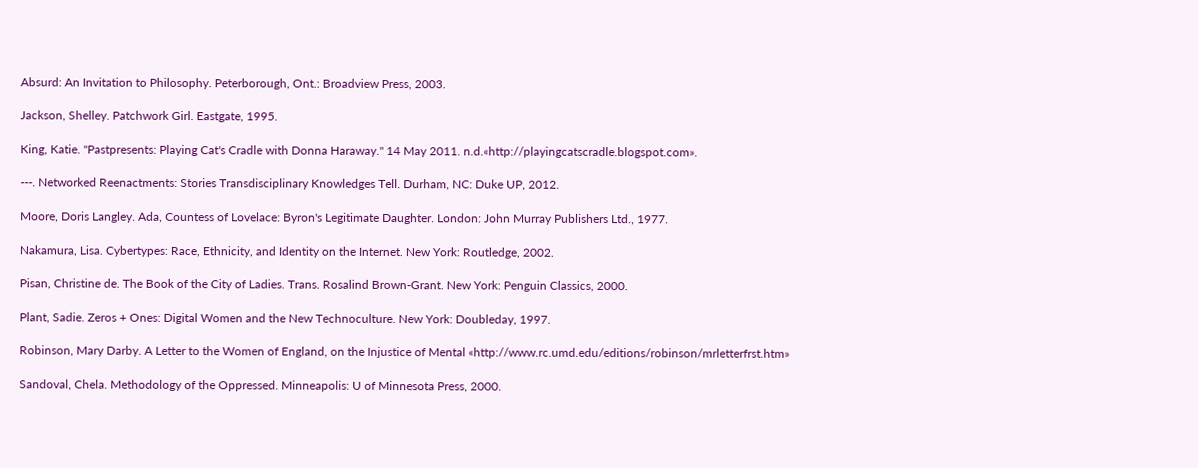Absurd: An Invitation to Philosophy. Peterborough, Ont.: Broadview Press, 2003.

Jackson, Shelley. Patchwork Girl. Eastgate, 1995.

King, Katie. "Pastpresents: Playing Cat's Cradle with Donna Haraway." 14 May 2011. n.d.«http://playingcatscradle.blogspot.com».

---. Networked Reenactments: Stories Transdisciplinary Knowledges Tell. Durham, NC: Duke UP, 2012.

Moore, Doris Langley. Ada, Countess of Lovelace: Byron's Legitimate Daughter. London: John Murray Publishers Ltd., 1977.

Nakamura, Lisa. Cybertypes: Race, Ethnicity, and Identity on the Internet. New York: Routledge, 2002.

Pisan, Christine de. The Book of the City of Ladies. Trans. Rosalind Brown-Grant. New York: Penguin Classics, 2000.

Plant, Sadie. Zeros + Ones: Digital Women and the New Technoculture. New York: Doubleday, 1997.

Robinson, Mary Darby. A Letter to the Women of England, on the Injustice of Mental «http://www.rc.umd.edu/editions/robinson/mrletterfrst.htm»

Sandoval, Chela. Methodology of the Oppressed. Minneapolis: U of Minnesota Press, 2000.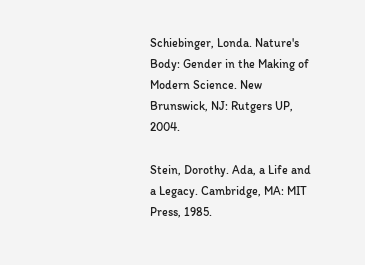Schiebinger, Londa. Nature's Body: Gender in the Making of Modern Science. New Brunswick, NJ: Rutgers UP, 2004.

Stein, Dorothy. Ada, a Life and a Legacy. Cambridge, MA: MIT Press, 1985.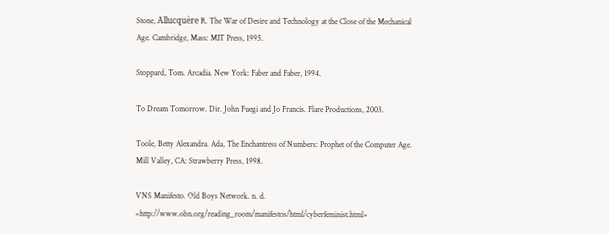Stone, Allucquère R. The War of Desire and Technology at the Close of the Mechanical Age. Cambridge, Mass: MIT Press, 1995.

Stoppard, Tom. Arcadia. New York: Faber and Faber, 1994.

To Dream Tomorrow. Dir. John Fuegi and Jo Francis. Flare Productions, 2003.

Toole, Betty Alexandra. Ada, The Enchantress of Numbers: Prophet of the Computer Age. Mill Valley, CA: Strawberry Press, 1998.

VNS Manifesto. Old Boys Network. n. d. «http://www.obn.org/reading_room/manifestos/html/cyberfeminist.html»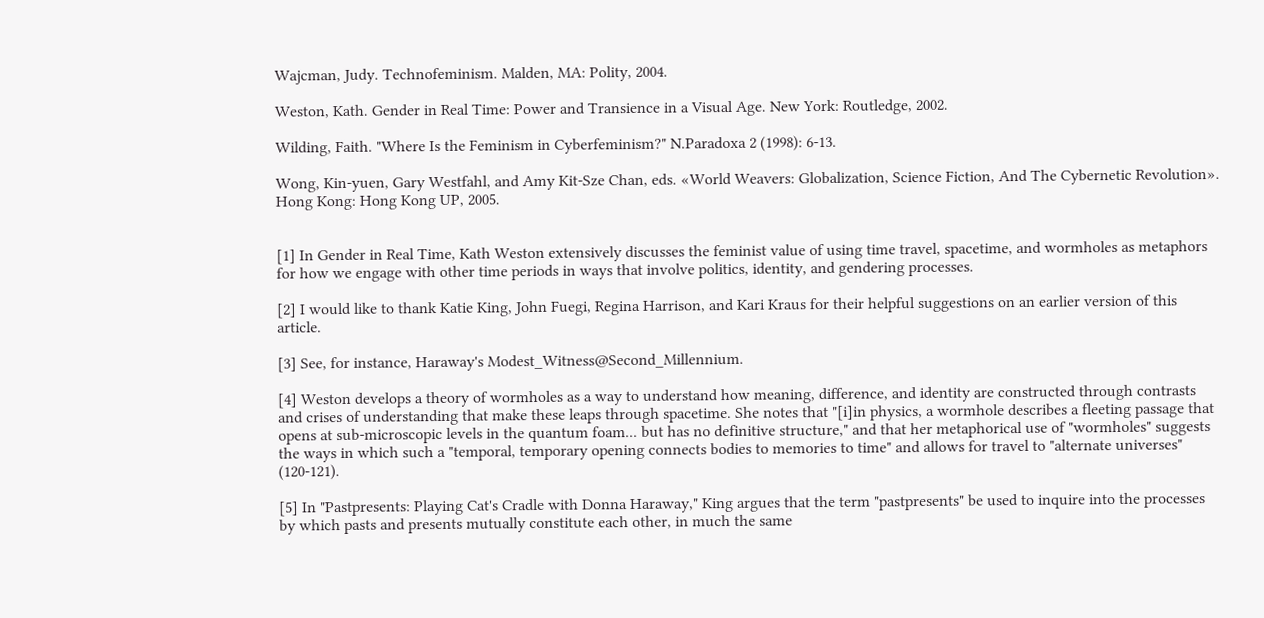Wajcman, Judy. Technofeminism. Malden, MA: Polity, 2004.

Weston, Kath. Gender in Real Time: Power and Transience in a Visual Age. New York: Routledge, 2002.

Wilding, Faith. "Where Is the Feminism in Cyberfeminism?" N.Paradoxa 2 (1998): 6-13.

Wong, Kin-yuen, Gary Westfahl, and Amy Kit-Sze Chan, eds. «World Weavers: Globalization, Science Fiction, And The Cybernetic Revolution». Hong Kong: Hong Kong UP, 2005.


[1] In Gender in Real Time, Kath Weston extensively discusses the feminist value of using time travel, spacetime, and wormholes as metaphors for how we engage with other time periods in ways that involve politics, identity, and gendering processes.

[2] I would like to thank Katie King, John Fuegi, Regina Harrison, and Kari Kraus for their helpful suggestions on an earlier version of this article.

[3] See, for instance, Haraway's Modest_Witness@Second_Millennium.

[4] Weston develops a theory of wormholes as a way to understand how meaning, difference, and identity are constructed through contrasts and crises of understanding that make these leaps through spacetime. She notes that "[i]in physics, a wormhole describes a fleeting passage that opens at sub-microscopic levels in the quantum foam... but has no definitive structure," and that her metaphorical use of "wormholes" suggests the ways in which such a "temporal, temporary opening connects bodies to memories to time" and allows for travel to "alternate universes" (120-121).

[5] In "Pastpresents: Playing Cat's Cradle with Donna Haraway," King argues that the term "pastpresents" be used to inquire into the processes by which pasts and presents mutually constitute each other, in much the same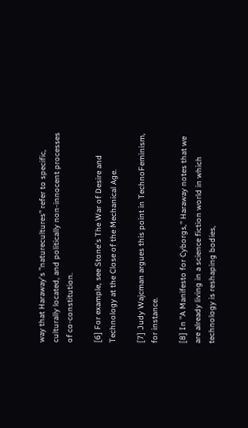way that Haraway's "naturecultures" refer to specific, culturally located, and politically non-innocent processes of co-constitution.

[6] For example, see Stone's The War of Desire and Technology at the Close of the Mechanical Age.

[7] Judy Wajcman argues this point in TechnoFeminism, for instance.

[8] In "A Manifesto for Cyborgs," Haraway notes that we are already living in a science fiction world in which technology is reshaping bodies,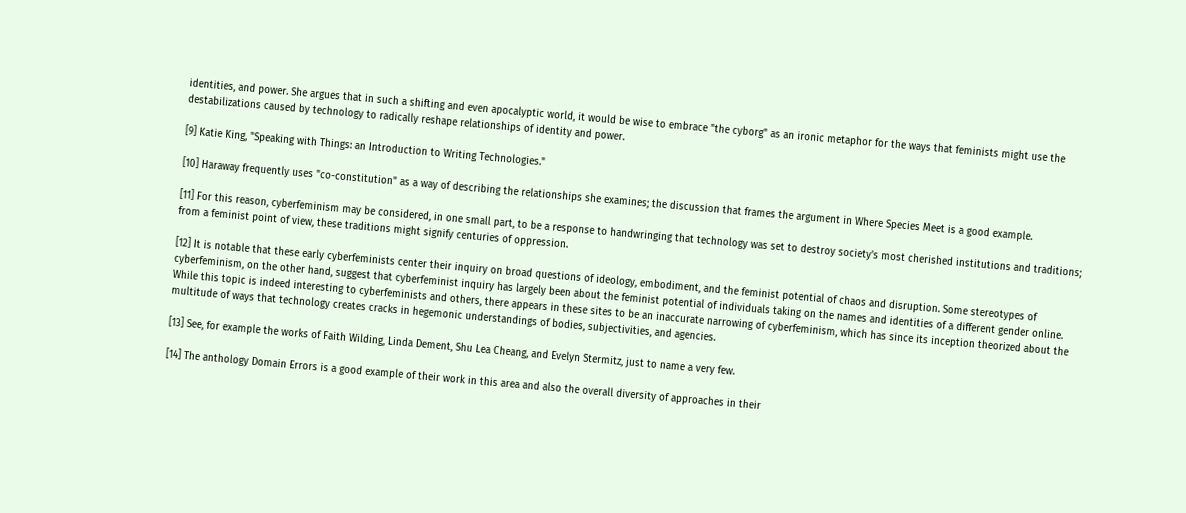identities, and power. She argues that in such a shifting and even apocalyptic world, it would be wise to embrace "the cyborg" as an ironic metaphor for the ways that feminists might use the destabilizations caused by technology to radically reshape relationships of identity and power.

[9] Katie King, "Speaking with Things: an Introduction to Writing Technologies."

[10] Haraway frequently uses "co-constitution" as a way of describing the relationships she examines; the discussion that frames the argument in Where Species Meet is a good example.

[11] For this reason, cyberfeminism may be considered, in one small part, to be a response to handwringing that technology was set to destroy society's most cherished institutions and traditions; from a feminist point of view, these traditions might signify centuries of oppression.

[12] It is notable that these early cyberfeminists center their inquiry on broad questions of ideology, embodiment, and the feminist potential of chaos and disruption. Some stereotypes of cyberfeminism, on the other hand, suggest that cyberfeminist inquiry has largely been about the feminist potential of individuals taking on the names and identities of a different gender online. While this topic is indeed interesting to cyberfeminists and others, there appears in these sites to be an inaccurate narrowing of cyberfeminism, which has since its inception theorized about the multitude of ways that technology creates cracks in hegemonic understandings of bodies, subjectivities, and agencies.

[13] See, for example the works of Faith Wilding, Linda Dement, Shu Lea Cheang, and Evelyn Stermitz, just to name a very few.

[14] The anthology Domain Errors is a good example of their work in this area and also the overall diversity of approaches in their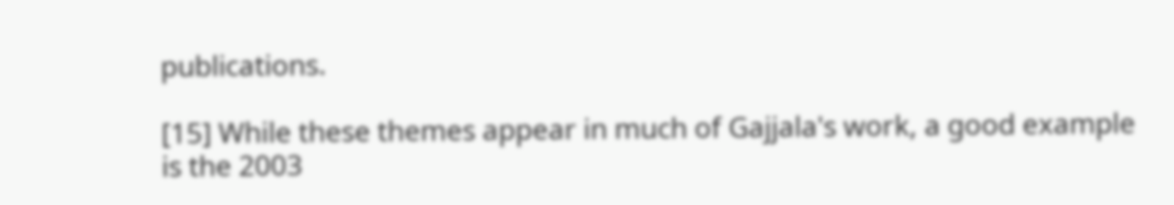publications.

[15] While these themes appear in much of Gajjala's work, a good example is the 2003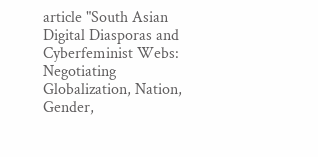article "South Asian Digital Diasporas and Cyberfeminist Webs: Negotiating Globalization, Nation, Gender,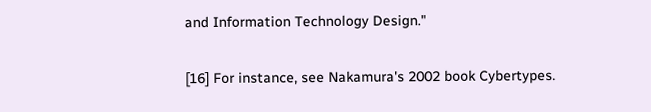and Information Technology Design."

[16] For instance, see Nakamura's 2002 book Cybertypes.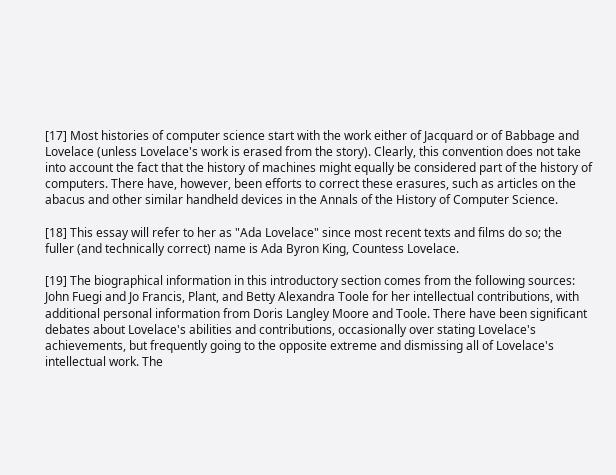[17] Most histories of computer science start with the work either of Jacquard or of Babbage and Lovelace (unless Lovelace's work is erased from the story). Clearly, this convention does not take into account the fact that the history of machines might equally be considered part of the history of computers. There have, however, been efforts to correct these erasures, such as articles on the abacus and other similar handheld devices in the Annals of the History of Computer Science.

[18] This essay will refer to her as "Ada Lovelace" since most recent texts and films do so; the fuller (and technically correct) name is Ada Byron King, Countess Lovelace.

[19] The biographical information in this introductory section comes from the following sources: John Fuegi and Jo Francis, Plant, and Betty Alexandra Toole for her intellectual contributions, with additional personal information from Doris Langley Moore and Toole. There have been significant debates about Lovelace's abilities and contributions, occasionally over stating Lovelace's achievements, but frequently going to the opposite extreme and dismissing all of Lovelace's intellectual work. The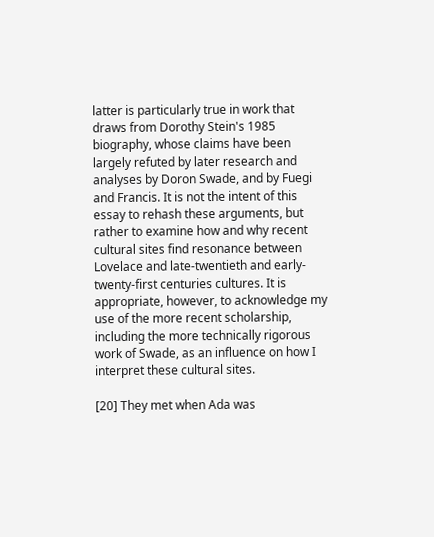latter is particularly true in work that draws from Dorothy Stein's 1985 biography, whose claims have been largely refuted by later research and analyses by Doron Swade, and by Fuegi and Francis. It is not the intent of this essay to rehash these arguments, but rather to examine how and why recent cultural sites find resonance between Lovelace and late-twentieth and early-twenty-first centuries cultures. It is appropriate, however, to acknowledge my use of the more recent scholarship, including the more technically rigorous work of Swade, as an influence on how I interpret these cultural sites.

[20] They met when Ada was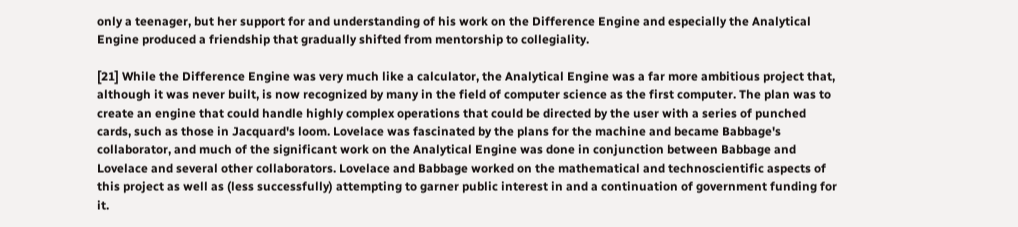only a teenager, but her support for and understanding of his work on the Difference Engine and especially the Analytical Engine produced a friendship that gradually shifted from mentorship to collegiality.

[21] While the Difference Engine was very much like a calculator, the Analytical Engine was a far more ambitious project that, although it was never built, is now recognized by many in the field of computer science as the first computer. The plan was to create an engine that could handle highly complex operations that could be directed by the user with a series of punched cards, such as those in Jacquard's loom. Lovelace was fascinated by the plans for the machine and became Babbage's collaborator, and much of the significant work on the Analytical Engine was done in conjunction between Babbage and Lovelace and several other collaborators. Lovelace and Babbage worked on the mathematical and technoscientific aspects of this project as well as (less successfully) attempting to garner public interest in and a continuation of government funding for it.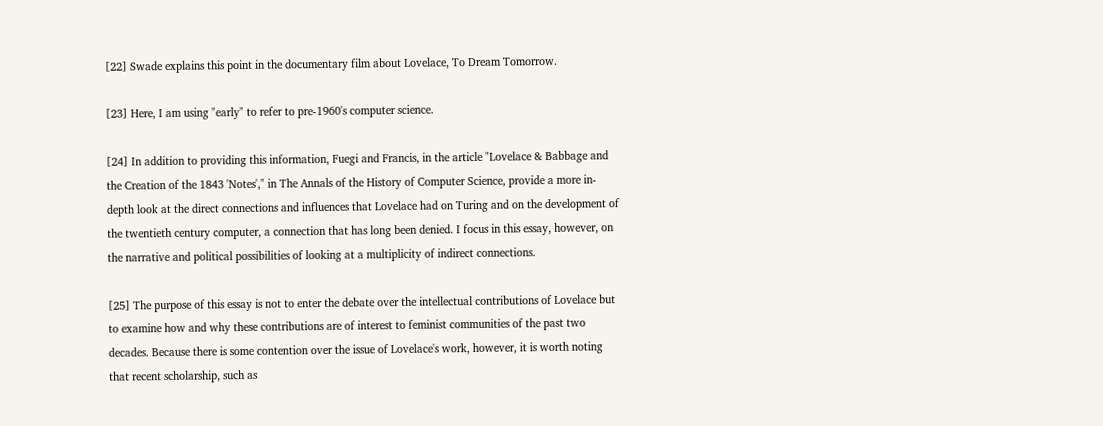[22] Swade explains this point in the documentary film about Lovelace, To Dream Tomorrow.

[23] Here, I am using "early" to refer to pre-1960's computer science.

[24] In addition to providing this information, Fuegi and Francis, in the article "Lovelace & Babbage and the Creation of the 1843 'Notes'," in The Annals of the History of Computer Science, provide a more in-depth look at the direct connections and influences that Lovelace had on Turing and on the development of the twentieth century computer, a connection that has long been denied. I focus in this essay, however, on the narrative and political possibilities of looking at a multiplicity of indirect connections.

[25] The purpose of this essay is not to enter the debate over the intellectual contributions of Lovelace but to examine how and why these contributions are of interest to feminist communities of the past two decades. Because there is some contention over the issue of Lovelace's work, however, it is worth noting that recent scholarship, such as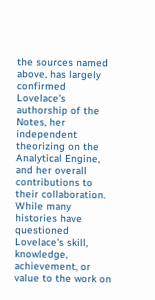the sources named above, has largely confirmed Lovelace's authorship of the Notes, her independent theorizing on the Analytical Engine, and her overall contributions to their collaboration. While many histories have questioned Lovelace's skill, knowledge, achievement, or value to the work on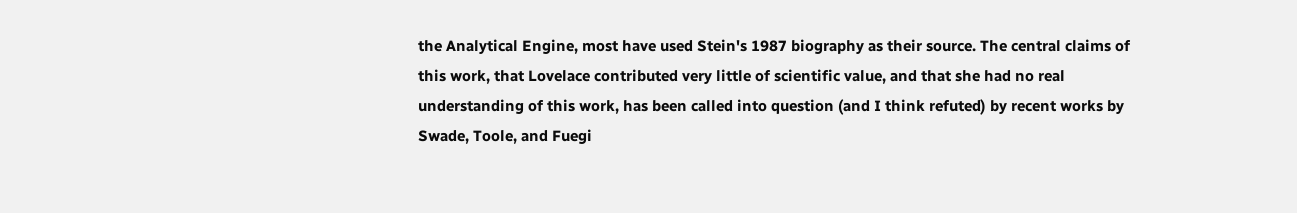the Analytical Engine, most have used Stein's 1987 biography as their source. The central claims of this work, that Lovelace contributed very little of scientific value, and that she had no real understanding of this work, has been called into question (and I think refuted) by recent works by Swade, Toole, and Fuegi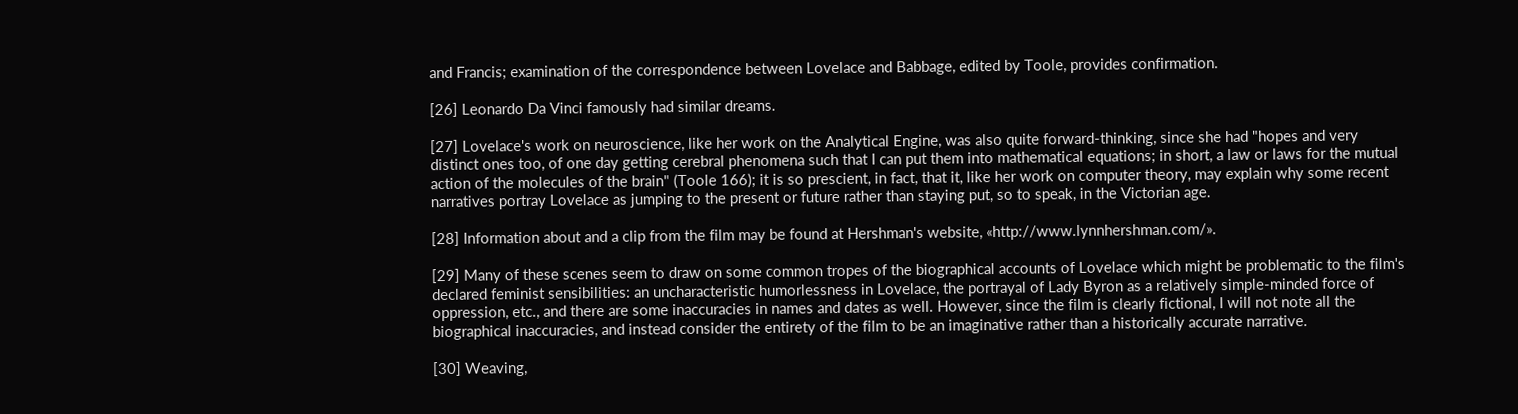and Francis; examination of the correspondence between Lovelace and Babbage, edited by Toole, provides confirmation.

[26] Leonardo Da Vinci famously had similar dreams.

[27] Lovelace's work on neuroscience, like her work on the Analytical Engine, was also quite forward-thinking, since she had "hopes and very distinct ones too, of one day getting cerebral phenomena such that I can put them into mathematical equations; in short, a law or laws for the mutual action of the molecules of the brain" (Toole 166); it is so prescient, in fact, that it, like her work on computer theory, may explain why some recent narratives portray Lovelace as jumping to the present or future rather than staying put, so to speak, in the Victorian age.

[28] Information about and a clip from the film may be found at Hershman's website, «http://www.lynnhershman.com/».

[29] Many of these scenes seem to draw on some common tropes of the biographical accounts of Lovelace which might be problematic to the film's declared feminist sensibilities: an uncharacteristic humorlessness in Lovelace, the portrayal of Lady Byron as a relatively simple-minded force of oppression, etc., and there are some inaccuracies in names and dates as well. However, since the film is clearly fictional, I will not note all the biographical inaccuracies, and instead consider the entirety of the film to be an imaginative rather than a historically accurate narrative.

[30] Weaving,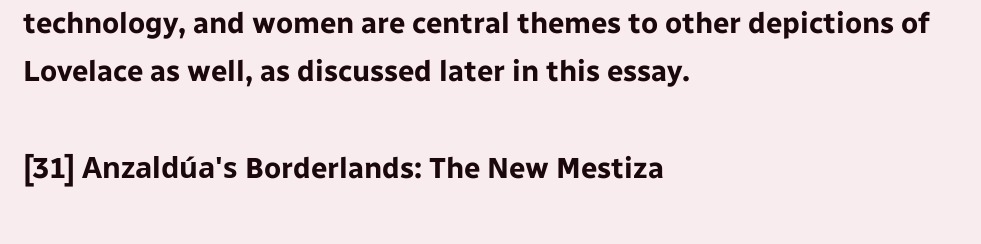technology, and women are central themes to other depictions of Lovelace as well, as discussed later in this essay.

[31] Anzaldúa's Borderlands: The New Mestiza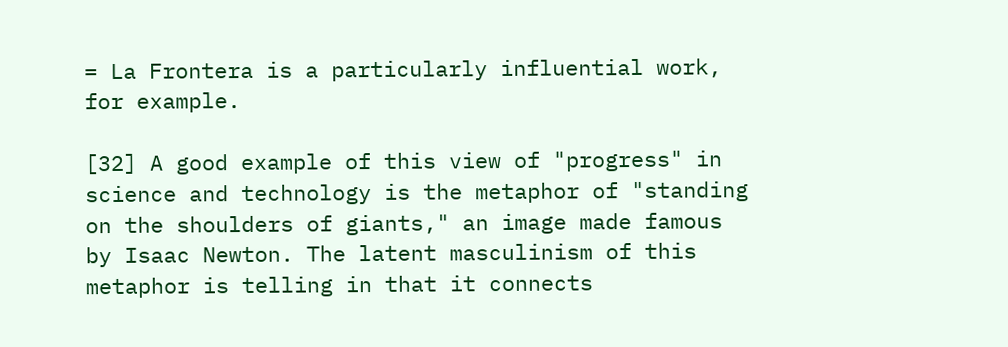= La Frontera is a particularly influential work, for example.

[32] A good example of this view of "progress" in science and technology is the metaphor of "standing on the shoulders of giants," an image made famous by Isaac Newton. The latent masculinism of this metaphor is telling in that it connects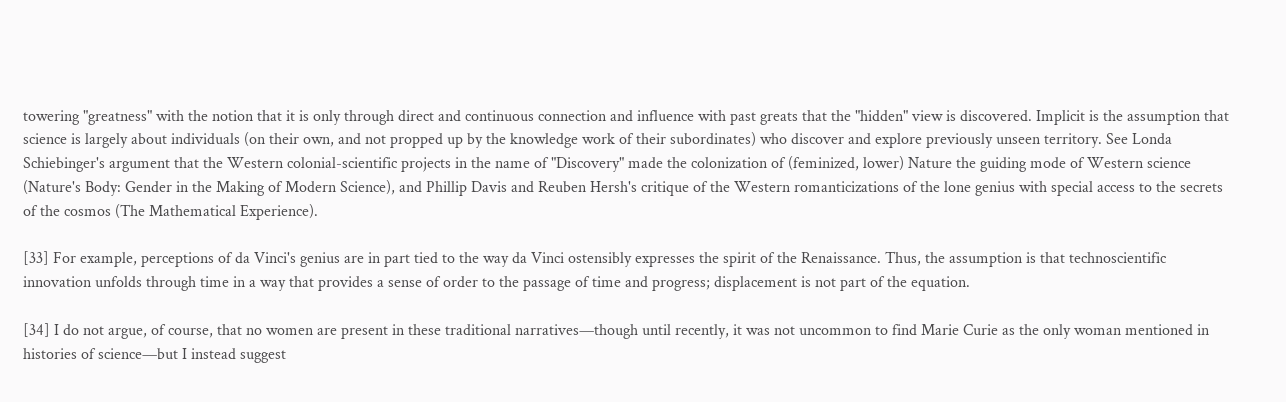towering "greatness" with the notion that it is only through direct and continuous connection and influence with past greats that the "hidden" view is discovered. Implicit is the assumption that science is largely about individuals (on their own, and not propped up by the knowledge work of their subordinates) who discover and explore previously unseen territory. See Londa Schiebinger's argument that the Western colonial-scientific projects in the name of "Discovery" made the colonization of (feminized, lower) Nature the guiding mode of Western science (Nature's Body: Gender in the Making of Modern Science), and Phillip Davis and Reuben Hersh's critique of the Western romanticizations of the lone genius with special access to the secrets of the cosmos (The Mathematical Experience).

[33] For example, perceptions of da Vinci's genius are in part tied to the way da Vinci ostensibly expresses the spirit of the Renaissance. Thus, the assumption is that technoscientific innovation unfolds through time in a way that provides a sense of order to the passage of time and progress; displacement is not part of the equation.

[34] I do not argue, of course, that no women are present in these traditional narratives—though until recently, it was not uncommon to find Marie Curie as the only woman mentioned in histories of science—but I instead suggest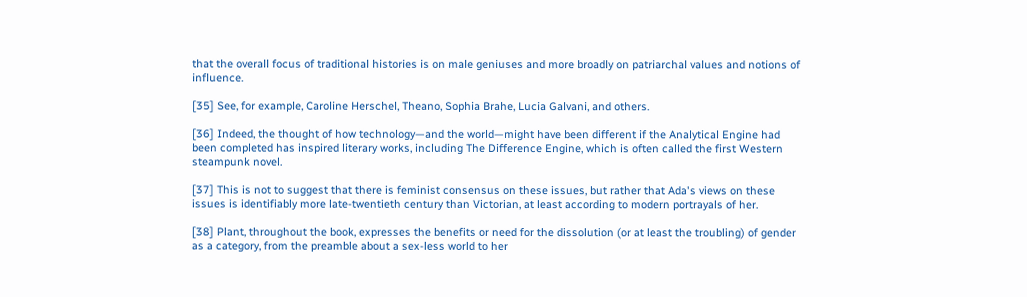that the overall focus of traditional histories is on male geniuses and more broadly on patriarchal values and notions of influence.

[35] See, for example, Caroline Herschel, Theano, Sophia Brahe, Lucia Galvani, and others.

[36] Indeed, the thought of how technology—and the world—might have been different if the Analytical Engine had been completed has inspired literary works, including The Difference Engine, which is often called the first Western steampunk novel.

[37] This is not to suggest that there is feminist consensus on these issues, but rather that Ada's views on these issues is identifiably more late-twentieth century than Victorian, at least according to modern portrayals of her.

[38] Plant, throughout the book, expresses the benefits or need for the dissolution (or at least the troubling) of gender as a category, from the preamble about a sex-less world to her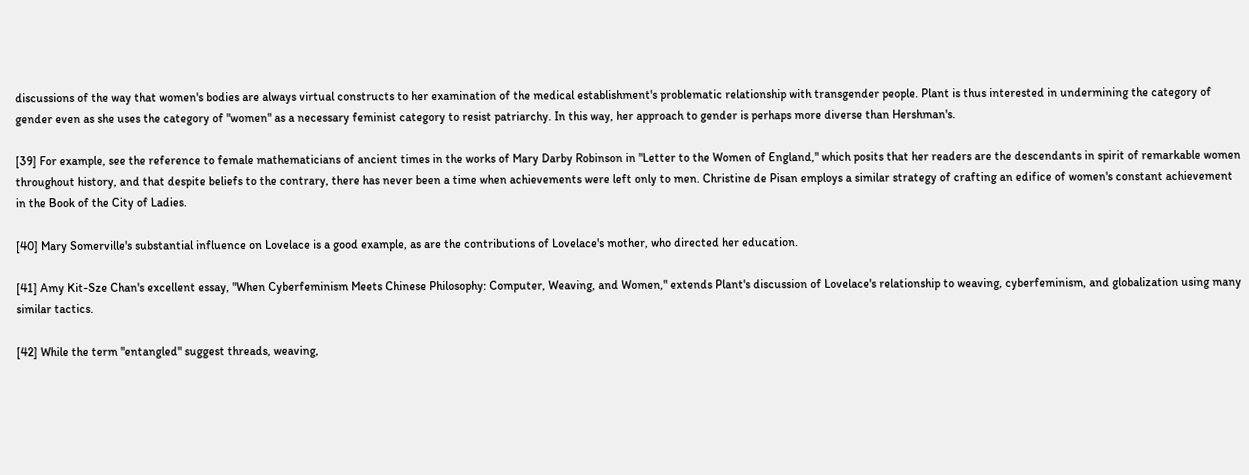discussions of the way that women's bodies are always virtual constructs to her examination of the medical establishment's problematic relationship with transgender people. Plant is thus interested in undermining the category of gender even as she uses the category of "women" as a necessary feminist category to resist patriarchy. In this way, her approach to gender is perhaps more diverse than Hershman's.

[39] For example, see the reference to female mathematicians of ancient times in the works of Mary Darby Robinson in "Letter to the Women of England," which posits that her readers are the descendants in spirit of remarkable women throughout history, and that despite beliefs to the contrary, there has never been a time when achievements were left only to men. Christine de Pisan employs a similar strategy of crafting an edifice of women's constant achievement in the Book of the City of Ladies.

[40] Mary Somerville's substantial influence on Lovelace is a good example, as are the contributions of Lovelace's mother, who directed her education.

[41] Amy Kit-Sze Chan's excellent essay, "When Cyberfeminism Meets Chinese Philosophy: Computer, Weaving, and Women," extends Plant's discussion of Lovelace's relationship to weaving, cyberfeminism, and globalization using many similar tactics.

[42] While the term "entangled" suggest threads, weaving,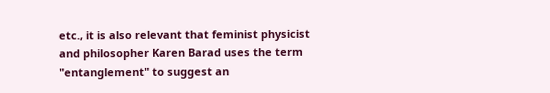etc., it is also relevant that feminist physicist and philosopher Karen Barad uses the term "entanglement" to suggest an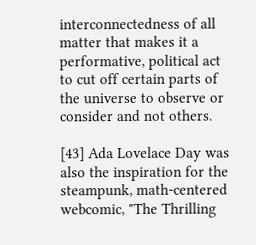interconnectedness of all matter that makes it a performative, political act to cut off certain parts of the universe to observe or consider and not others.

[43] Ada Lovelace Day was also the inspiration for the steampunk, math-centered webcomic, "The Thrilling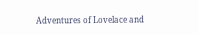Adventures of Lovelace and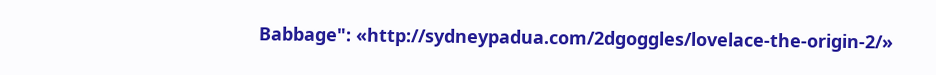Babbage": «http://sydneypadua.com/2dgoggles/lovelace-the-origin-2/»